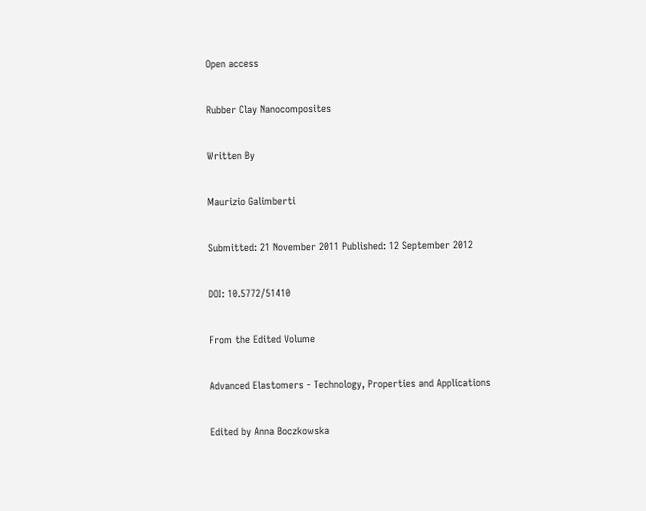Open access

Rubber Clay Nanocomposites

Written By

Maurizio Galimberti

Submitted: 21 November 2011 Published: 12 September 2012

DOI: 10.5772/51410

From the Edited Volume

Advanced Elastomers - Technology, Properties and Applications

Edited by Anna Boczkowska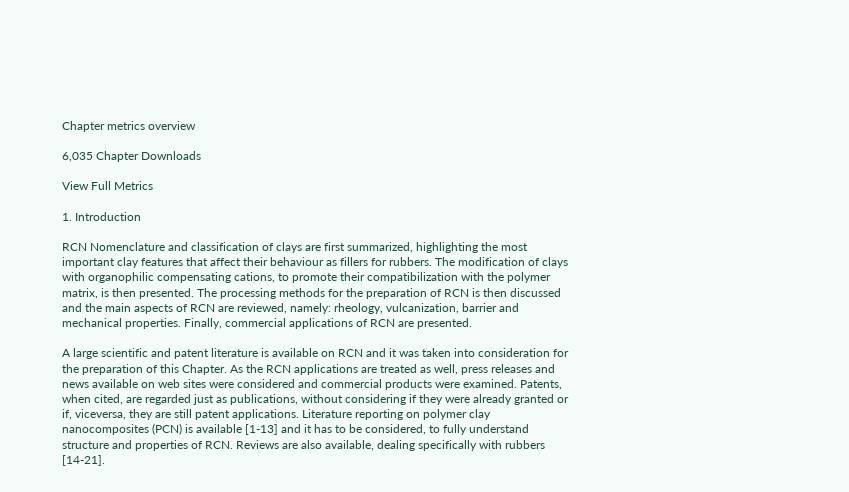Chapter metrics overview

6,035 Chapter Downloads

View Full Metrics

1. Introduction

RCN Nomenclature and classification of clays are first summarized, highlighting the most important clay features that affect their behaviour as fillers for rubbers. The modification of clays with organophilic compensating cations, to promote their compatibilization with the polymer matrix, is then presented. The processing methods for the preparation of RCN is then discussed and the main aspects of RCN are reviewed, namely: rheology, vulcanization, barrier and mechanical properties. Finally, commercial applications of RCN are presented.

A large scientific and patent literature is available on RCN and it was taken into consideration for the preparation of this Chapter. As the RCN applications are treated as well, press releases and news available on web sites were considered and commercial products were examined. Patents, when cited, are regarded just as publications, without considering if they were already granted or if, viceversa, they are still patent applications. Literature reporting on polymer clay nanocomposites (PCN) is available [1-13] and it has to be considered, to fully understand structure and properties of RCN. Reviews are also available, dealing specifically with rubbers [14-21].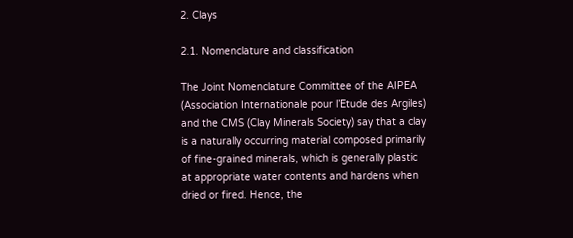2. Clays

2.1. Nomenclature and classification

The Joint Nomenclature Committee of the AIPEA (Association Internationale pour l’Etude des Argiles) and the CMS (Clay Minerals Society) say that a clay is a naturally occurring material composed primarily of fine-grained minerals, which is generally plastic at appropriate water contents and hardens when dried or fired. Hence, the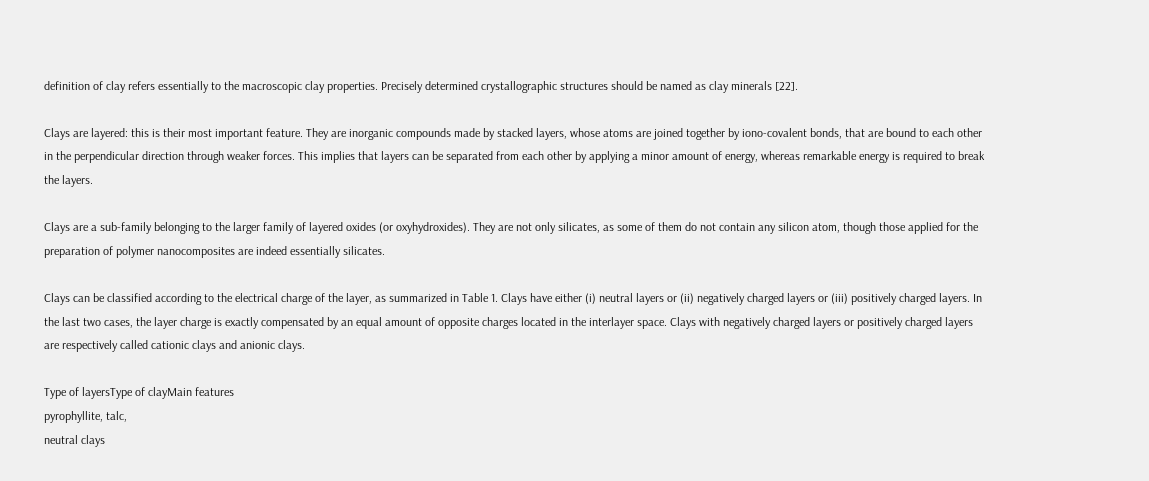definition of clay refers essentially to the macroscopic clay properties. Precisely determined crystallographic structures should be named as clay minerals [22].

Clays are layered: this is their most important feature. They are inorganic compounds made by stacked layers, whose atoms are joined together by iono-covalent bonds, that are bound to each other in the perpendicular direction through weaker forces. This implies that layers can be separated from each other by applying a minor amount of energy, whereas remarkable energy is required to break the layers.

Clays are a sub-family belonging to the larger family of layered oxides (or oxyhydroxides). They are not only silicates, as some of them do not contain any silicon atom, though those applied for the preparation of polymer nanocomposites are indeed essentially silicates.

Clays can be classified according to the electrical charge of the layer, as summarized in Table 1. Clays have either (i) neutral layers or (ii) negatively charged layers or (iii) positively charged layers. In the last two cases, the layer charge is exactly compensated by an equal amount of opposite charges located in the interlayer space. Clays with negatively charged layers or positively charged layers are respectively called cationic clays and anionic clays.

Type of layersType of clayMain features
pyrophyllite, talc,
neutral clays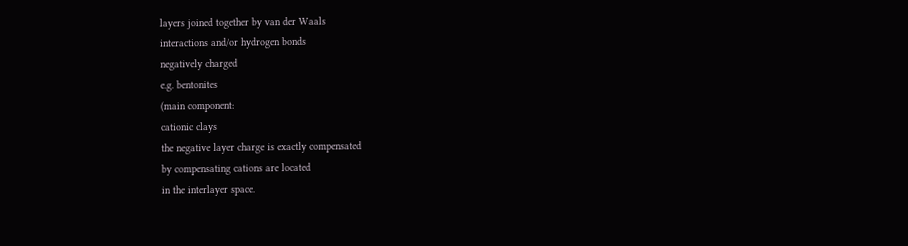layers joined together by van der Waals
interactions and/or hydrogen bonds
negatively charged
e.g. bentonites
(main component:
cationic clays
the negative layer charge is exactly compensated
by compensating cations are located
in the interlayer space.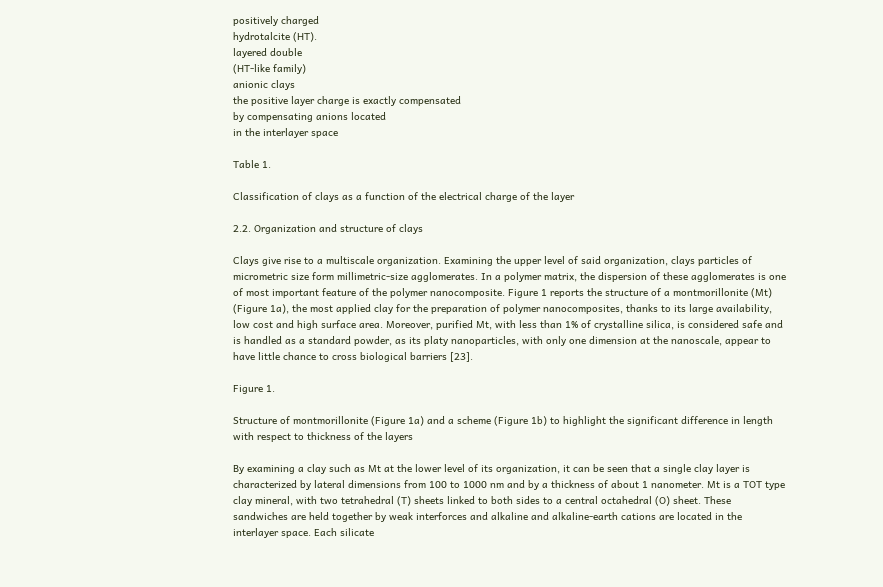positively charged
hydrotalcite (HT).
layered double
(HT-like family)
anionic clays
the positive layer charge is exactly compensated
by compensating anions located
in the interlayer space

Table 1.

Classification of clays as a function of the electrical charge of the layer

2.2. Organization and structure of clays

Clays give rise to a multiscale organization. Examining the upper level of said organization, clays particles of micrometric size form millimetric-size agglomerates. In a polymer matrix, the dispersion of these agglomerates is one of most important feature of the polymer nanocomposite. Figure 1 reports the structure of a montmorillonite (Mt) (Figure 1a), the most applied clay for the preparation of polymer nanocomposites, thanks to its large availability, low cost and high surface area. Moreover, purified Mt, with less than 1% of crystalline silica, is considered safe and is handled as a standard powder, as its platy nanoparticles, with only one dimension at the nanoscale, appear to have little chance to cross biological barriers [23].

Figure 1.

Structure of montmorillonite (Figure 1a) and a scheme (Figure 1b) to highlight the significant difference in length with respect to thickness of the layers

By examining a clay such as Mt at the lower level of its organization, it can be seen that a single clay layer is characterized by lateral dimensions from 100 to 1000 nm and by a thickness of about 1 nanometer. Mt is a TOT type clay mineral, with two tetrahedral (T) sheets linked to both sides to a central octahedral (O) sheet. These sandwiches are held together by weak interforces and alkaline and alkaline-earth cations are located in the interlayer space. Each silicate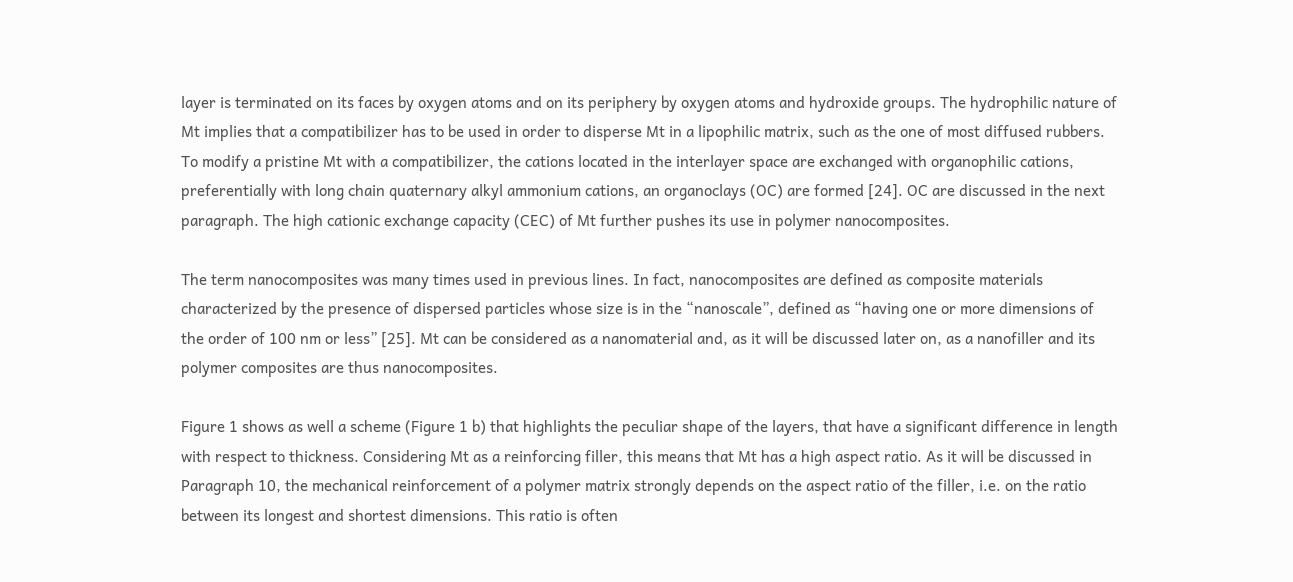layer is terminated on its faces by oxygen atoms and on its periphery by oxygen atoms and hydroxide groups. The hydrophilic nature of Mt implies that a compatibilizer has to be used in order to disperse Mt in a lipophilic matrix, such as the one of most diffused rubbers. To modify a pristine Mt with a compatibilizer, the cations located in the interlayer space are exchanged with organophilic cations, preferentially with long chain quaternary alkyl ammonium cations, an organoclays (OC) are formed [24]. OC are discussed in the next paragraph. The high cationic exchange capacity (CEC) of Mt further pushes its use in polymer nanocomposites.

The term nanocomposites was many times used in previous lines. In fact, nanocomposites are defined as composite materials characterized by the presence of dispersed particles whose size is in the “nanoscale”, defined as “having one or more dimensions of the order of 100 nm or less” [25]. Mt can be considered as a nanomaterial and, as it will be discussed later on, as a nanofiller and its polymer composites are thus nanocomposites.

Figure 1 shows as well a scheme (Figure 1 b) that highlights the peculiar shape of the layers, that have a significant difference in length with respect to thickness. Considering Mt as a reinforcing filler, this means that Mt has a high aspect ratio. As it will be discussed in Paragraph 10, the mechanical reinforcement of a polymer matrix strongly depends on the aspect ratio of the filler, i.e. on the ratio between its longest and shortest dimensions. This ratio is often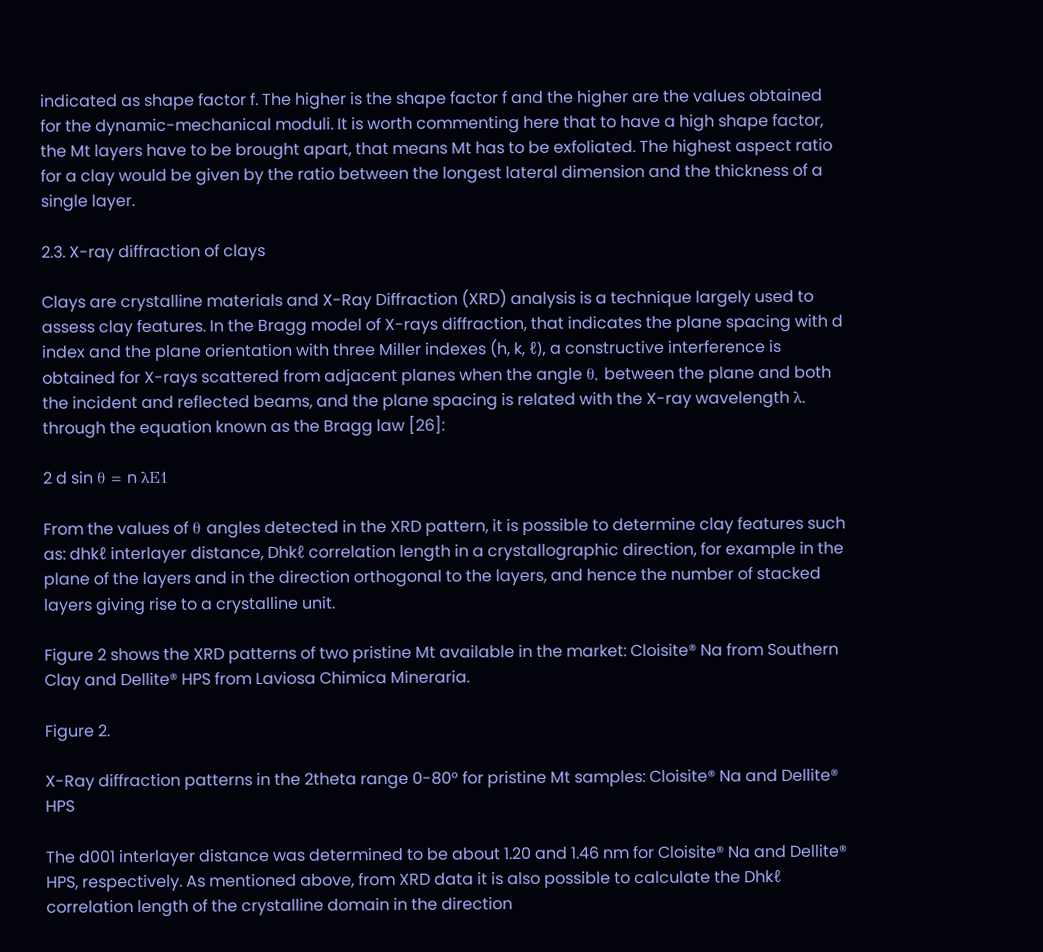indicated as shape factor f. The higher is the shape factor f and the higher are the values obtained for the dynamic-mechanical moduli. It is worth commenting here that to have a high shape factor, the Mt layers have to be brought apart, that means Mt has to be exfoliated. The highest aspect ratio for a clay would be given by the ratio between the longest lateral dimension and the thickness of a single layer.

2.3. X-ray diffraction of clays

Clays are crystalline materials and X-Ray Diffraction (XRD) analysis is a technique largely used to assess clay features. In the Bragg model of X-rays diffraction, that indicates the plane spacing with d index and the plane orientation with three Miller indexes (h, k, ℓ), a constructive interference is obtained for X-rays scattered from adjacent planes when the angle θ, between the plane and both the incident and reflected beams, and the plane spacing is related with the X-ray wavelength λ. through the equation known as the Bragg law [26]:

2 d sin θ = n λE1

From the values of θ angles detected in the XRD pattern, it is possible to determine clay features such as: dhkℓ interlayer distance, Dhkℓ correlation length in a crystallographic direction, for example in the plane of the layers and in the direction orthogonal to the layers, and hence the number of stacked layers giving rise to a crystalline unit.

Figure 2 shows the XRD patterns of two pristine Mt available in the market: Cloisite® Na from Southern Clay and Dellite® HPS from Laviosa Chimica Mineraria.

Figure 2.

X-Ray diffraction patterns in the 2theta range 0-80° for pristine Mt samples: Cloisite® Na and Dellite® HPS

The d001 interlayer distance was determined to be about 1.20 and 1.46 nm for Cloisite® Na and Dellite® HPS, respectively. As mentioned above, from XRD data it is also possible to calculate the Dhkℓ correlation length of the crystalline domain in the direction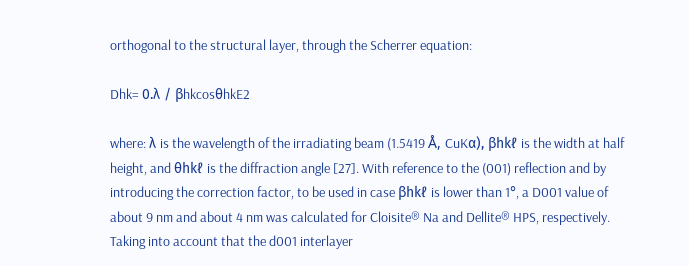orthogonal to the structural layer, through the Scherrer equation:

Dhk= 0.λ / βhkcosθhkE2

where: λ is the wavelength of the irradiating beam (1.5419 Å, CuKα), βhkℓ is the width at half height, and θhkℓ is the diffraction angle [27]. With reference to the (001) reflection and by introducing the correction factor, to be used in case βhkℓ is lower than 1°, a D001 value of about 9 nm and about 4 nm was calculated for Cloisite® Na and Dellite® HPS, respectively. Taking into account that the d001 interlayer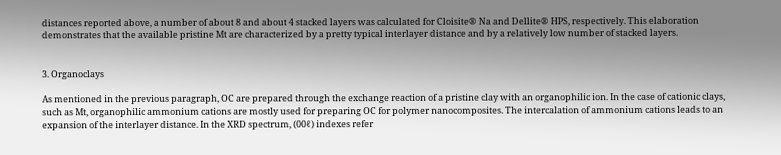distances reported above, a number of about 8 and about 4 stacked layers was calculated for Cloisite® Na and Dellite® HPS, respectively. This elaboration demonstrates that the available pristine Mt are characterized by a pretty typical interlayer distance and by a relatively low number of stacked layers.


3. Organoclays

As mentioned in the previous paragraph, OC are prepared through the exchange reaction of a pristine clay with an organophilic ion. In the case of cationic clays, such as Mt, organophilic ammonium cations are mostly used for preparing OC for polymer nanocomposites. The intercalation of ammonium cations leads to an expansion of the interlayer distance. In the XRD spectrum, (00ℓ) indexes refer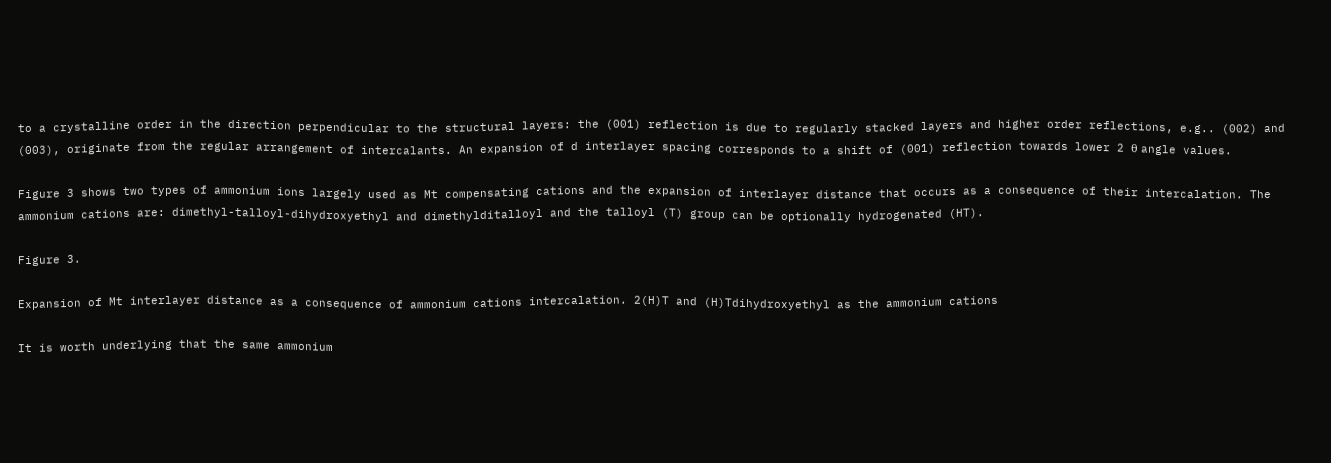to a crystalline order in the direction perpendicular to the structural layers: the (001) reflection is due to regularly stacked layers and higher order reflections, e.g.. (002) and (003), originate from the regular arrangement of intercalants. An expansion of d interlayer spacing corresponds to a shift of (001) reflection towards lower 2 θ angle values.

Figure 3 shows two types of ammonium ions largely used as Mt compensating cations and the expansion of interlayer distance that occurs as a consequence of their intercalation. The ammonium cations are: dimethyl-talloyl-dihydroxyethyl and dimethylditalloyl and the talloyl (T) group can be optionally hydrogenated (HT).

Figure 3.

Expansion of Mt interlayer distance as a consequence of ammonium cations intercalation. 2(H)T and (H)Tdihydroxyethyl as the ammonium cations

It is worth underlying that the same ammonium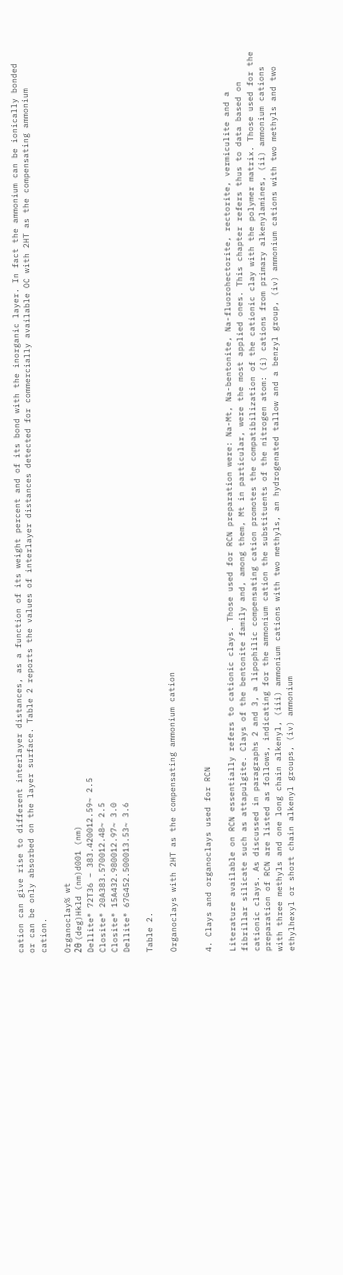cation can give rise to different interlayer distances, as a function of its weight percent and of its bond with the inorganic layer. In fact the ammonium can be ionically bonded or can be only absorbed on the layer surface. Table 2 reports the values of interlayer distances detected for commercially available OC with 2HT as the compensating ammonium cation.

Organoclay% wt
2θ (deg)Hkld (nm)d001 (nm)
Dellite® 72T36 – 383.420012.59~ 2.5
Closite® 20A383.570012.48~ 2.5
Closite® 15A432.980012.97~ 3.0
Dellite® 67G452.500013.53~ 3.6

Table 2.

Organoclays with 2HT as the compensating ammonium cation


4. Clays and organoclays used for RCN

Literature available on RCN essentially refers to cationic clays. Those used for RCN preparation were: Na-Mt, Na-bentonite, Na-fluorohectorite, rectorite, vermiculite and a fibrillar silicate such as attapulgite. Clays of the bentonite family and, among them, Mt in particular, were the most applied ones. This chapter refers thus to data based on cationic clays. As discussed in paragraphs 2 and 3, a lipophilic compensating cation promotes the compatibilization of the cationic clay with the polymer matrix. Those used for the preparation of RCN are listed as follows, indicating for the ammonium cation the substituents of the nitrogen atom: (i) cations from primary alkenylamines, (ii) ammonium cations with three methyls and one long chain alkenyl, (iii) ammonium cations with two methyls, an hydrogenated tallow and a benzyl group, (iv) ammonium cations with two methyls and two ethylhexyl or short chain alkenyl groups, (iv) ammonium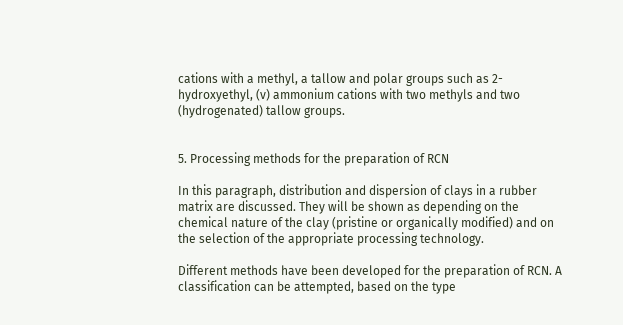cations with a methyl, a tallow and polar groups such as 2-hydroxyethyl, (v) ammonium cations with two methyls and two (hydrogenated) tallow groups.


5. Processing methods for the preparation of RCN

In this paragraph, distribution and dispersion of clays in a rubber matrix are discussed. They will be shown as depending on the chemical nature of the clay (pristine or organically modified) and on the selection of the appropriate processing technology.

Different methods have been developed for the preparation of RCN. A classification can be attempted, based on the type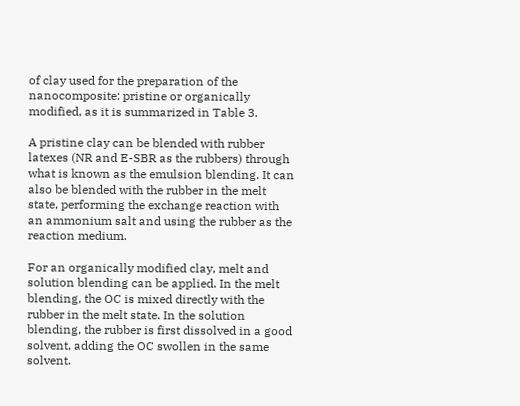of clay used for the preparation of the nanocomposite: pristine or organically modified, as it is summarized in Table 3.

A pristine clay can be blended with rubber latexes (NR and E-SBR as the rubbers) through what is known as the emulsion blending. It can also be blended with the rubber in the melt state, performing the exchange reaction with an ammonium salt and using the rubber as the reaction medium.

For an organically modified clay, melt and solution blending can be applied. In the melt blending, the OC is mixed directly with the rubber in the melt state. In the solution blending, the rubber is first dissolved in a good solvent, adding the OC swollen in the same solvent.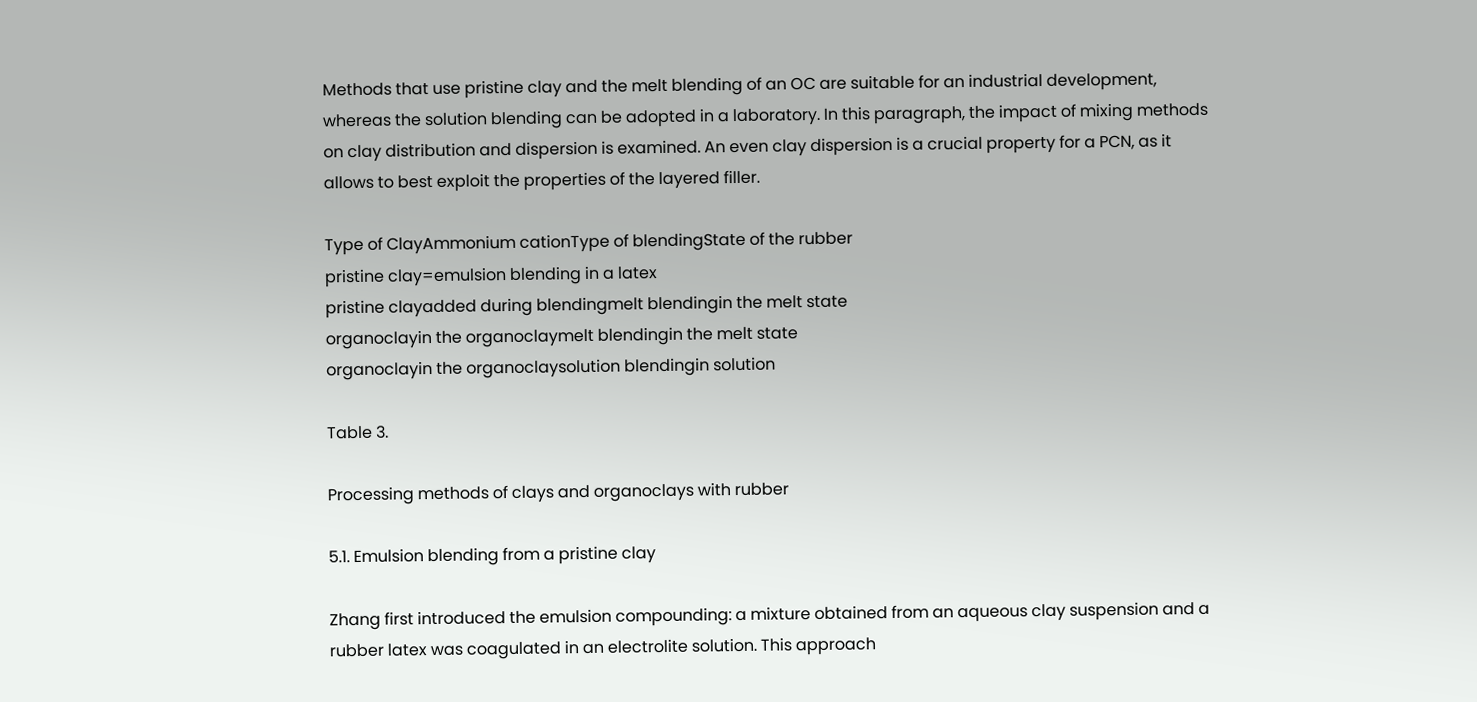Methods that use pristine clay and the melt blending of an OC are suitable for an industrial development, whereas the solution blending can be adopted in a laboratory. In this paragraph, the impact of mixing methods on clay distribution and dispersion is examined. An even clay dispersion is a crucial property for a PCN, as it allows to best exploit the properties of the layered filler.

Type of ClayAmmonium cationType of blendingState of the rubber
pristine clay=emulsion blending in a latex
pristine clayadded during blendingmelt blendingin the melt state
organoclayin the organoclaymelt blendingin the melt state
organoclayin the organoclaysolution blendingin solution

Table 3.

Processing methods of clays and organoclays with rubber

5.1. Emulsion blending from a pristine clay

Zhang first introduced the emulsion compounding: a mixture obtained from an aqueous clay suspension and a rubber latex was coagulated in an electrolite solution. This approach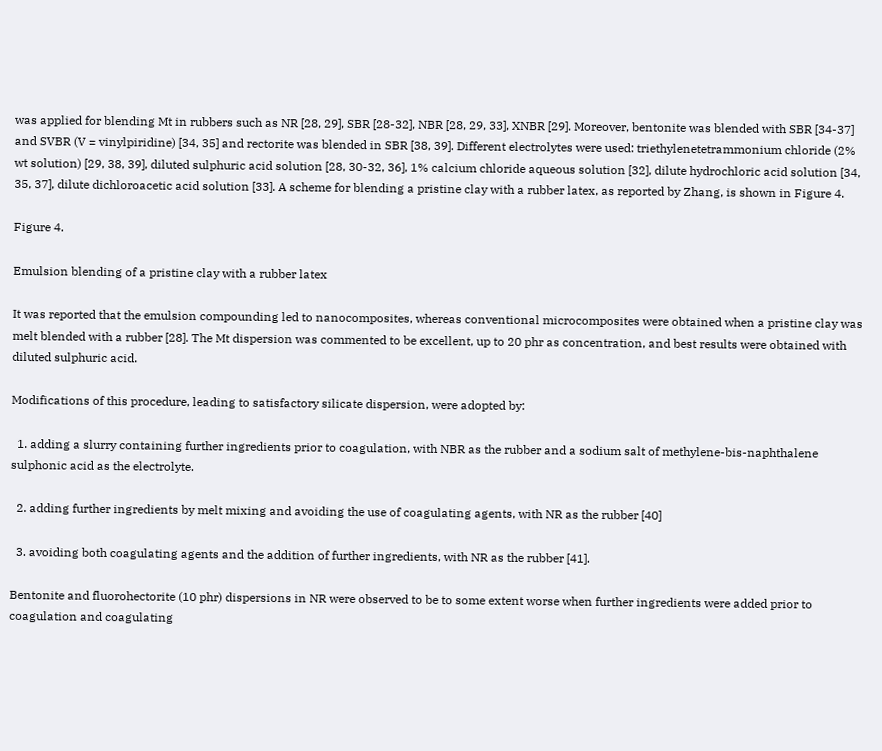was applied for blending Mt in rubbers such as NR [28, 29], SBR [28-32], NBR [28, 29, 33], XNBR [29]. Moreover, bentonite was blended with SBR [34-37] and SVBR (V = vinylpiridine) [34, 35] and rectorite was blended in SBR [38, 39]. Different electrolytes were used: triethylenetetrammonium chloride (2% wt solution) [29, 38, 39], diluted sulphuric acid solution [28, 30-32, 36], 1% calcium chloride aqueous solution [32], dilute hydrochloric acid solution [34, 35, 37], dilute dichloroacetic acid solution [33]. A scheme for blending a pristine clay with a rubber latex, as reported by Zhang, is shown in Figure 4.

Figure 4.

Emulsion blending of a pristine clay with a rubber latex

It was reported that the emulsion compounding led to nanocomposites, whereas conventional microcomposites were obtained when a pristine clay was melt blended with a rubber [28]. The Mt dispersion was commented to be excellent, up to 20 phr as concentration, and best results were obtained with diluted sulphuric acid.

Modifications of this procedure, leading to satisfactory silicate dispersion, were adopted by:

  1. adding a slurry containing further ingredients prior to coagulation, with NBR as the rubber and a sodium salt of methylene-bis-naphthalene sulphonic acid as the electrolyte.

  2. adding further ingredients by melt mixing and avoiding the use of coagulating agents, with NR as the rubber [40]

  3. avoiding both coagulating agents and the addition of further ingredients, with NR as the rubber [41].

Bentonite and fluorohectorite (10 phr) dispersions in NR were observed to be to some extent worse when further ingredients were added prior to coagulation and coagulating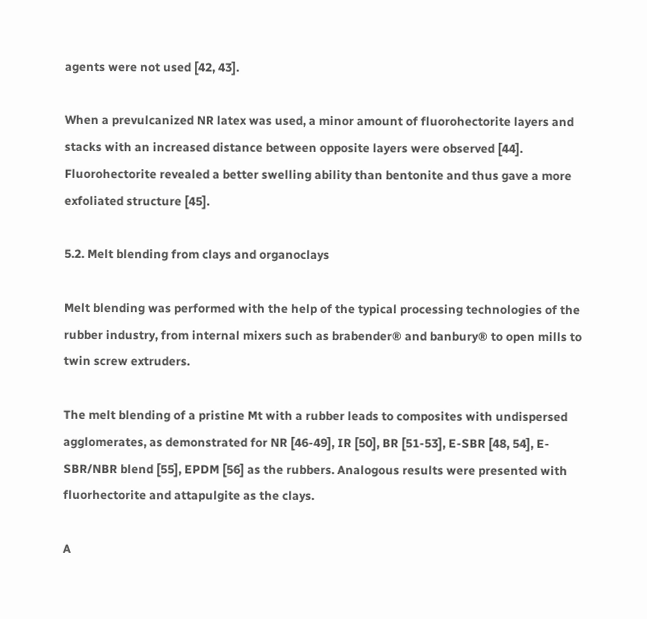agents were not used [42, 43].

When a prevulcanized NR latex was used, a minor amount of fluorohectorite layers and stacks with an increased distance between opposite layers were observed [44]. Fluorohectorite revealed a better swelling ability than bentonite and thus gave a more exfoliated structure [45].

5.2. Melt blending from clays and organoclays

Melt blending was performed with the help of the typical processing technologies of the rubber industry, from internal mixers such as brabender® and banbury® to open mills to twin screw extruders.

The melt blending of a pristine Mt with a rubber leads to composites with undispersed agglomerates, as demonstrated for NR [46-49], IR [50], BR [51-53], E-SBR [48, 54], E-SBR/NBR blend [55], EPDM [56] as the rubbers. Analogous results were presented with fluorhectorite and attapulgite as the clays.

A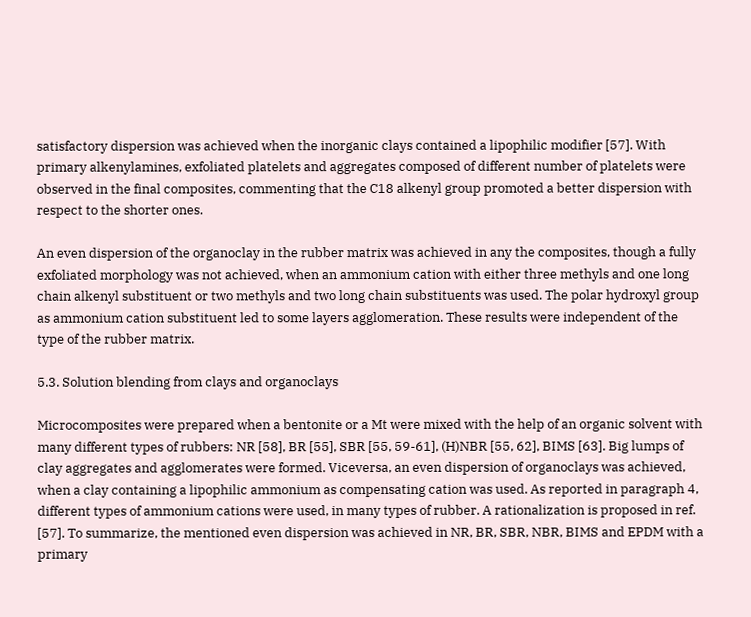satisfactory dispersion was achieved when the inorganic clays contained a lipophilic modifier [57]. With primary alkenylamines, exfoliated platelets and aggregates composed of different number of platelets were observed in the final composites, commenting that the C18 alkenyl group promoted a better dispersion with respect to the shorter ones.

An even dispersion of the organoclay in the rubber matrix was achieved in any the composites, though a fully exfoliated morphology was not achieved, when an ammonium cation with either three methyls and one long chain alkenyl substituent or two methyls and two long chain substituents was used. The polar hydroxyl group as ammonium cation substituent led to some layers agglomeration. These results were independent of the type of the rubber matrix.

5.3. Solution blending from clays and organoclays

Microcomposites were prepared when a bentonite or a Mt were mixed with the help of an organic solvent with many different types of rubbers: NR [58], BR [55], SBR [55, 59-61], (H)NBR [55, 62], BIMS [63]. Big lumps of clay aggregates and agglomerates were formed. Viceversa, an even dispersion of organoclays was achieved, when a clay containing a lipophilic ammonium as compensating cation was used. As reported in paragraph 4, different types of ammonium cations were used, in many types of rubber. A rationalization is proposed in ref. [57]. To summarize, the mentioned even dispersion was achieved in NR, BR, SBR, NBR, BIMS and EPDM with a primary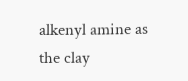alkenyl amine as the clay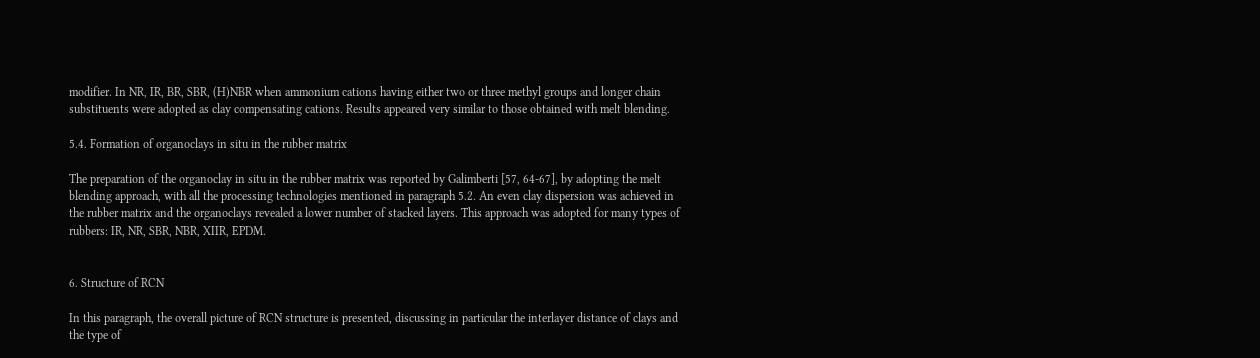modifier. In NR, IR, BR, SBR, (H)NBR when ammonium cations having either two or three methyl groups and longer chain substituents were adopted as clay compensating cations. Results appeared very similar to those obtained with melt blending.

5.4. Formation of organoclays in situ in the rubber matrix

The preparation of the organoclay in situ in the rubber matrix was reported by Galimberti [57, 64-67], by adopting the melt blending approach, with all the processing technologies mentioned in paragraph 5.2. An even clay dispersion was achieved in the rubber matrix and the organoclays revealed a lower number of stacked layers. This approach was adopted for many types of rubbers: IR, NR, SBR, NBR, XIIR, EPDM.


6. Structure of RCN

In this paragraph, the overall picture of RCN structure is presented, discussing in particular the interlayer distance of clays and the type of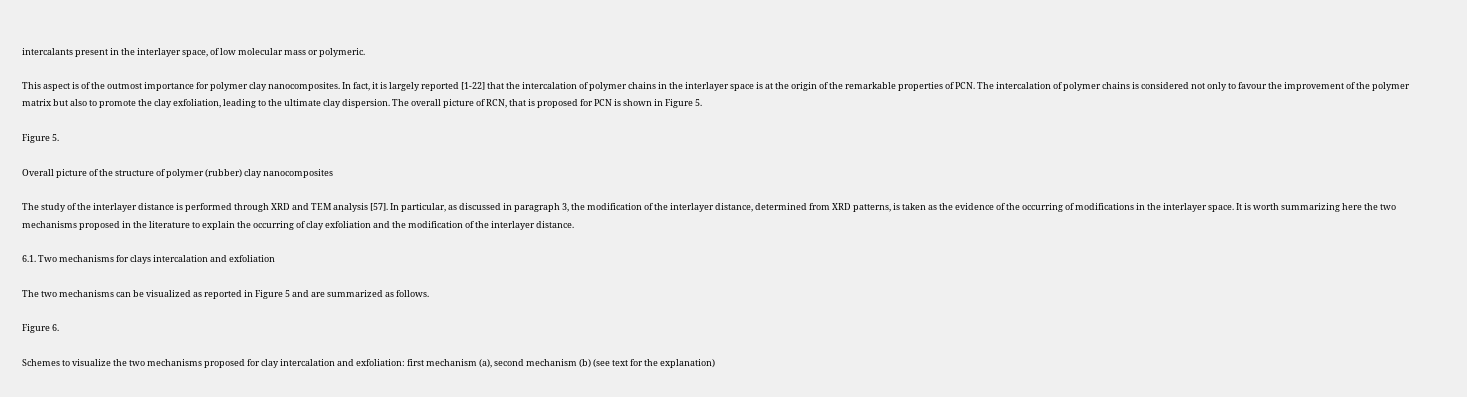intercalants present in the interlayer space, of low molecular mass or polymeric.

This aspect is of the outmost importance for polymer clay nanocomposites. In fact, it is largely reported [1-22] that the intercalation of polymer chains in the interlayer space is at the origin of the remarkable properties of PCN. The intercalation of polymer chains is considered not only to favour the improvement of the polymer matrix but also to promote the clay exfoliation, leading to the ultimate clay dispersion. The overall picture of RCN, that is proposed for PCN is shown in Figure 5.

Figure 5.

Overall picture of the structure of polymer (rubber) clay nanocomposites

The study of the interlayer distance is performed through XRD and TEM analysis [57]. In particular, as discussed in paragraph 3, the modification of the interlayer distance, determined from XRD patterns, is taken as the evidence of the occurring of modifications in the interlayer space. It is worth summarizing here the two mechanisms proposed in the literature to explain the occurring of clay exfoliation and the modification of the interlayer distance.

6.1. Two mechanisms for clays intercalation and exfoliation

The two mechanisms can be visualized as reported in Figure 5 and are summarized as follows.

Figure 6.

Schemes to visualize the two mechanisms proposed for clay intercalation and exfoliation: first mechanism (a), second mechanism (b) (see text for the explanation)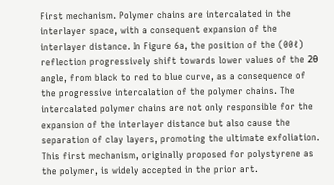First mechanism. Polymer chains are intercalated in the interlayer space, with a consequent expansion of the interlayer distance. In Figure 6a, the position of the (00ℓ) reflection progressively shift towards lower values of the 2θ angle, from black to red to blue curve, as a consequence of the progressive intercalation of the polymer chains. The intercalated polymer chains are not only responsible for the expansion of the interlayer distance but also cause the separation of clay layers, promoting the ultimate exfoliation. This first mechanism, originally proposed for polystyrene as the polymer, is widely accepted in the prior art.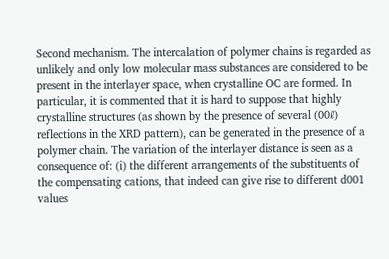Second mechanism. The intercalation of polymer chains is regarded as unlikely and only low molecular mass substances are considered to be present in the interlayer space, when crystalline OC are formed. In particular, it is commented that it is hard to suppose that highly crystalline structures (as shown by the presence of several (00ℓ) reflections in the XRD pattern), can be generated in the presence of a polymer chain. The variation of the interlayer distance is seen as a consequence of: (i) the different arrangements of the substituents of the compensating cations, that indeed can give rise to different d001 values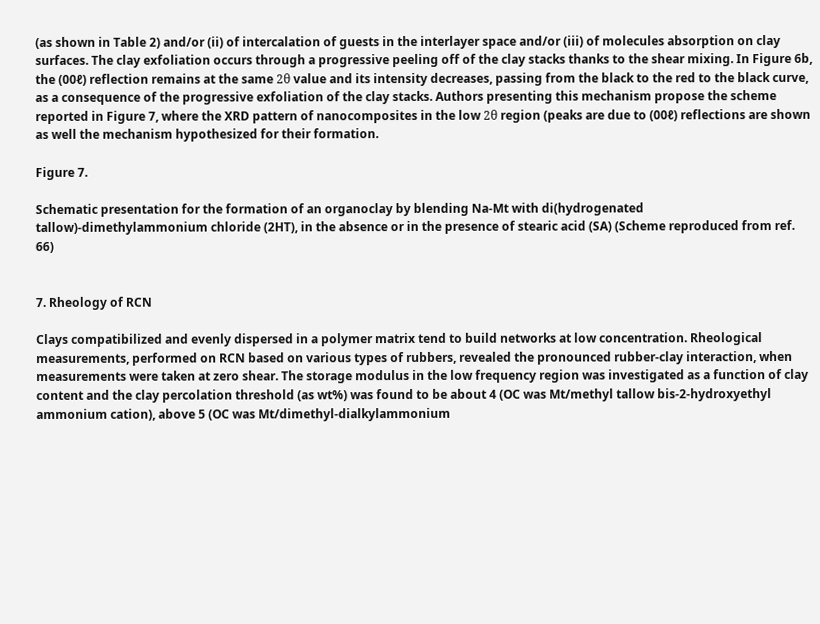(as shown in Table 2) and/or (ii) of intercalation of guests in the interlayer space and/or (iii) of molecules absorption on clay surfaces. The clay exfoliation occurs through a progressive peeling off of the clay stacks thanks to the shear mixing. In Figure 6b, the (00ℓ) reflection remains at the same 2θ value and its intensity decreases, passing from the black to the red to the black curve, as a consequence of the progressive exfoliation of the clay stacks. Authors presenting this mechanism propose the scheme reported in Figure 7, where the XRD pattern of nanocomposites in the low 2θ region (peaks are due to (00ℓ) reflections are shown as well the mechanism hypothesized for their formation.

Figure 7.

Schematic presentation for the formation of an organoclay by blending Na-Mt with di(hydrogenated tallow)-dimethylammonium chloride (2HT), in the absence or in the presence of stearic acid (SA) (Scheme reproduced from ref. 66)


7. Rheology of RCN

Clays compatibilized and evenly dispersed in a polymer matrix tend to build networks at low concentration. Rheological measurements, performed on RCN based on various types of rubbers, revealed the pronounced rubber-clay interaction, when measurements were taken at zero shear. The storage modulus in the low frequency region was investigated as a function of clay content and the clay percolation threshold (as wt%) was found to be about 4 (OC was Mt/methyl tallow bis-2-hydroxyethyl ammonium cation), above 5 (OC was Mt/dimethyl-dialkylammonium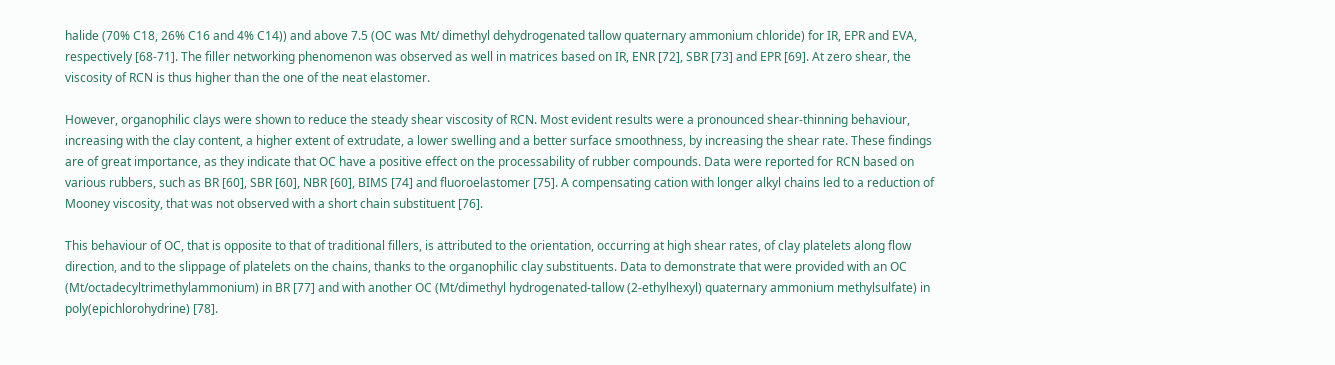halide (70% C18, 26% C16 and 4% C14)) and above 7.5 (OC was Mt/ dimethyl dehydrogenated tallow quaternary ammonium chloride) for IR, EPR and EVA, respectively [68-71]. The filler networking phenomenon was observed as well in matrices based on IR, ENR [72], SBR [73] and EPR [69]. At zero shear, the viscosity of RCN is thus higher than the one of the neat elastomer.

However, organophilic clays were shown to reduce the steady shear viscosity of RCN. Most evident results were a pronounced shear-thinning behaviour, increasing with the clay content, a higher extent of extrudate, a lower swelling and a better surface smoothness, by increasing the shear rate. These findings are of great importance, as they indicate that OC have a positive effect on the processability of rubber compounds. Data were reported for RCN based on various rubbers, such as BR [60], SBR [60], NBR [60], BIMS [74] and fluoroelastomer [75]. A compensating cation with longer alkyl chains led to a reduction of Mooney viscosity, that was not observed with a short chain substituent [76].

This behaviour of OC, that is opposite to that of traditional fillers, is attributed to the orientation, occurring at high shear rates, of clay platelets along flow direction, and to the slippage of platelets on the chains, thanks to the organophilic clay substituents. Data to demonstrate that were provided with an OC (Mt/octadecyltrimethylammonium) in BR [77] and with another OC (Mt/dimethyl hydrogenated-tallow (2-ethylhexyl) quaternary ammonium methylsulfate) in poly(epichlorohydrine) [78].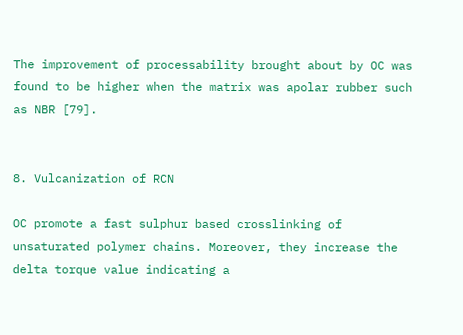The improvement of processability brought about by OC was found to be higher when the matrix was apolar rubber such as NBR [79].


8. Vulcanization of RCN

OC promote a fast sulphur based crosslinking of unsaturated polymer chains. Moreover, they increase the delta torque value indicating a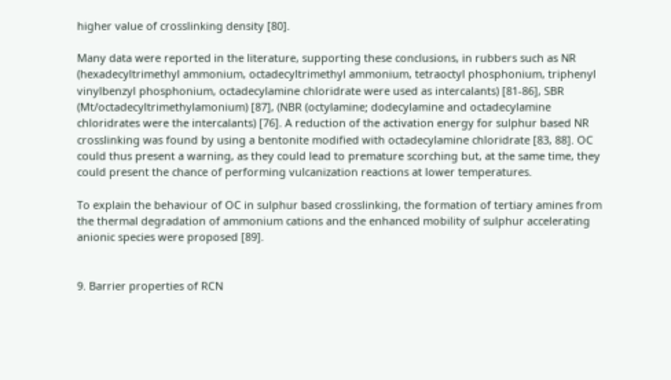higher value of crosslinking density [80].

Many data were reported in the literature, supporting these conclusions, in rubbers such as NR (hexadecyltrimethyl ammonium, octadecyltrimethyl ammonium, tetraoctyl phosphonium, triphenyl vinylbenzyl phosphonium, octadecylamine chloridrate were used as intercalants) [81-86], SBR (Mt/octadecyltrimethylamonium) [87], (NBR (octylamine; dodecylamine and octadecylamine chloridrates were the intercalants) [76]. A reduction of the activation energy for sulphur based NR crosslinking was found by using a bentonite modified with octadecylamine chloridrate [83, 88]. OC could thus present a warning, as they could lead to premature scorching but, at the same time, they could present the chance of performing vulcanization reactions at lower temperatures.

To explain the behaviour of OC in sulphur based crosslinking, the formation of tertiary amines from the thermal degradation of ammonium cations and the enhanced mobility of sulphur accelerating anionic species were proposed [89].


9. Barrier properties of RCN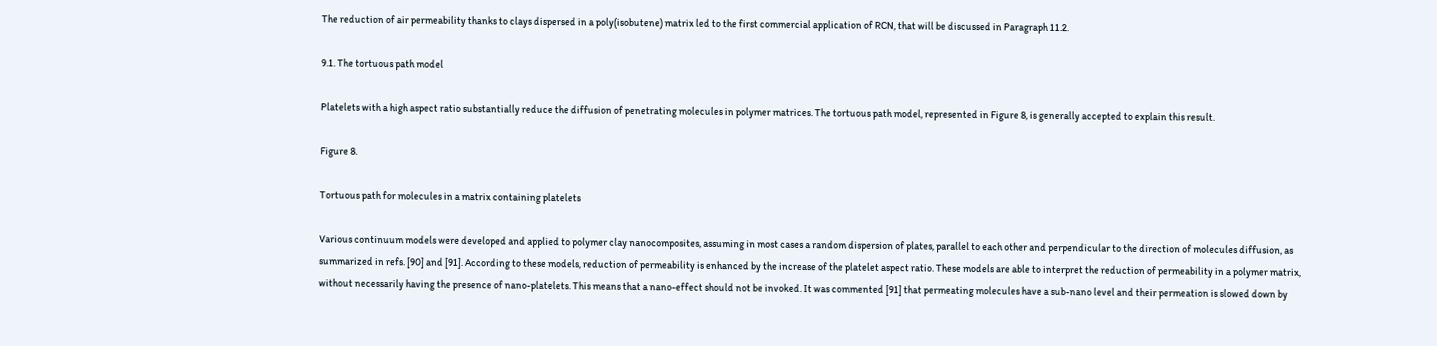The reduction of air permeability thanks to clays dispersed in a poly(isobutene) matrix led to the first commercial application of RCN, that will be discussed in Paragraph 11.2.

9.1. The tortuous path model

Platelets with a high aspect ratio substantially reduce the diffusion of penetrating molecules in polymer matrices. The tortuous path model, represented in Figure 8, is generally accepted to explain this result.

Figure 8.

Tortuous path for molecules in a matrix containing platelets

Various continuum models were developed and applied to polymer clay nanocomposites, assuming in most cases a random dispersion of plates, parallel to each other and perpendicular to the direction of molecules diffusion, as summarized in refs. [90] and [91]. According to these models, reduction of permeability is enhanced by the increase of the platelet aspect ratio. These models are able to interpret the reduction of permeability in a polymer matrix, without necessarily having the presence of nano-platelets. This means that a nano-effect should not be invoked. It was commented [91] that permeating molecules have a sub-nano level and their permeation is slowed down by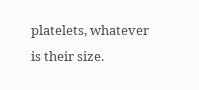platelets, whatever is their size.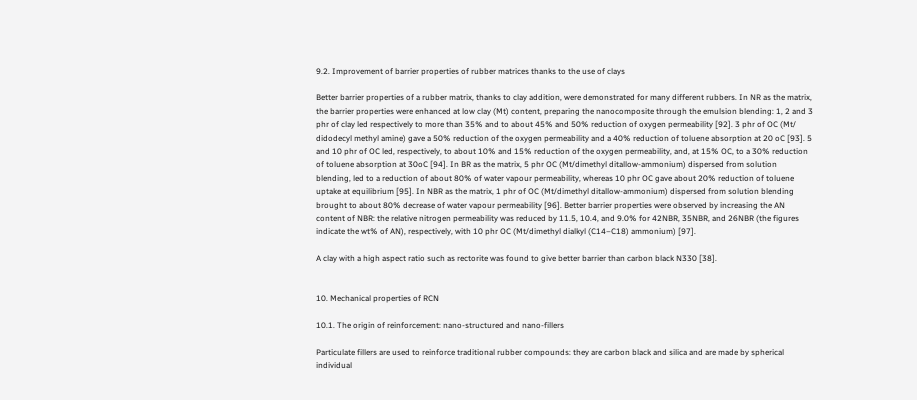9.2. Improvement of barrier properties of rubber matrices thanks to the use of clays

Better barrier properties of a rubber matrix, thanks to clay addition, were demonstrated for many different rubbers. In NR as the matrix, the barrier properties were enhanced at low clay (Mt) content, preparing the nanocomposite through the emulsion blending: 1, 2 and 3 phr of clay led respectively to more than 35% and to about 45% and 50% reduction of oxygen permeability [92]. 3 phr of OC (Mt/ didodecyl methyl amine) gave a 50% reduction of the oxygen permeability and a 40% reduction of toluene absorption at 20 oC [93]. 5 and 10 phr of OC led, respectively, to about 10% and 15% reduction of the oxygen permeability, and, at 15% OC, to a 30% reduction of toluene absorption at 30oC [94]. In BR as the matrix, 5 phr OC (Mt/dimethyl ditallow-ammonium) dispersed from solution blending, led to a reduction of about 80% of water vapour permeability, whereas 10 phr OC gave about 20% reduction of toluene uptake at equilibrium [95]. In NBR as the matrix, 1 phr of OC (Mt/dimethyl ditallow-ammonium) dispersed from solution blending brought to about 80% decrease of water vapour permeability [96]. Better barrier properties were observed by increasing the AN content of NBR: the relative nitrogen permeability was reduced by 11.5, 10.4, and 9.0% for 42NBR, 35NBR, and 26NBR (the figures indicate the wt% of AN), respectively, with 10 phr OC (Mt/dimethyl dialkyl (C14–C18) ammonium) [97].

A clay with a high aspect ratio such as rectorite was found to give better barrier than carbon black N330 [38].


10. Mechanical properties of RCN

10.1. The origin of reinforcement: nano-structured and nano-fillers

Particulate fillers are used to reinforce traditional rubber compounds: they are carbon black and silica and are made by spherical individual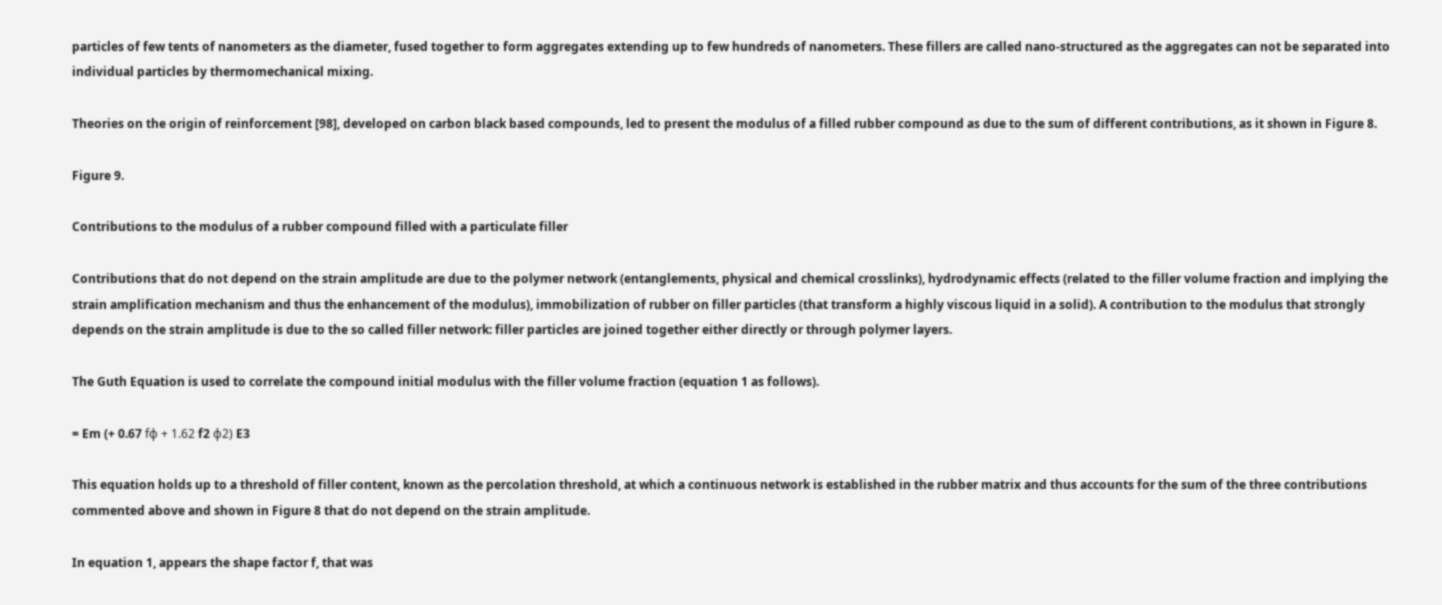particles of few tents of nanometers as the diameter, fused together to form aggregates extending up to few hundreds of nanometers. These fillers are called nano-structured as the aggregates can not be separated into individual particles by thermomechanical mixing.

Theories on the origin of reinforcement [98], developed on carbon black based compounds, led to present the modulus of a filled rubber compound as due to the sum of different contributions, as it shown in Figure 8.

Figure 9.

Contributions to the modulus of a rubber compound filled with a particulate filler

Contributions that do not depend on the strain amplitude are due to the polymer network (entanglements, physical and chemical crosslinks), hydrodynamic effects (related to the filler volume fraction and implying the strain amplification mechanism and thus the enhancement of the modulus), immobilization of rubber on filler particles (that transform a highly viscous liquid in a solid). A contribution to the modulus that strongly depends on the strain amplitude is due to the so called filler network: filler particles are joined together either directly or through polymer layers.

The Guth Equation is used to correlate the compound initial modulus with the filler volume fraction (equation 1 as follows).

= Em (+ 0.67 fϕ + 1.62 f2 ϕ2) E3

This equation holds up to a threshold of filler content, known as the percolation threshold, at which a continuous network is established in the rubber matrix and thus accounts for the sum of the three contributions commented above and shown in Figure 8 that do not depend on the strain amplitude.

In equation 1, appears the shape factor f, that was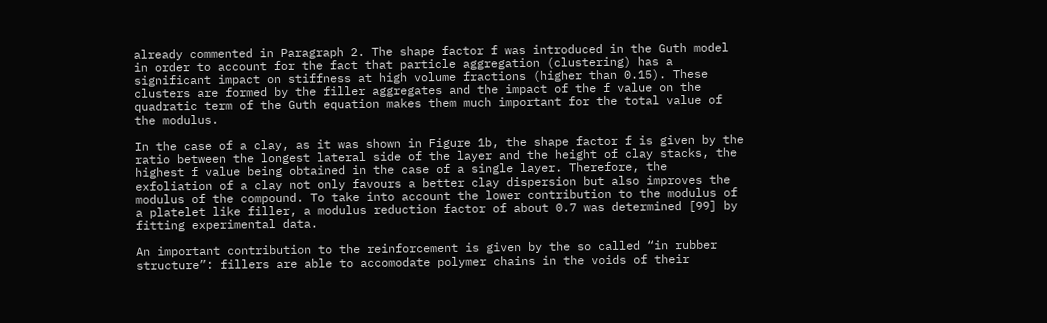already commented in Paragraph 2. The shape factor f was introduced in the Guth model in order to account for the fact that particle aggregation (clustering) has a significant impact on stiffness at high volume fractions (higher than 0.15). These clusters are formed by the filler aggregates and the impact of the f value on the quadratic term of the Guth equation makes them much important for the total value of the modulus.

In the case of a clay, as it was shown in Figure 1b, the shape factor f is given by the ratio between the longest lateral side of the layer and the height of clay stacks, the highest f value being obtained in the case of a single layer. Therefore, the exfoliation of a clay not only favours a better clay dispersion but also improves the modulus of the compound. To take into account the lower contribution to the modulus of a platelet like filler, a modulus reduction factor of about 0.7 was determined [99] by fitting experimental data.

An important contribution to the reinforcement is given by the so called “in rubber structure”: fillers are able to accomodate polymer chains in the voids of their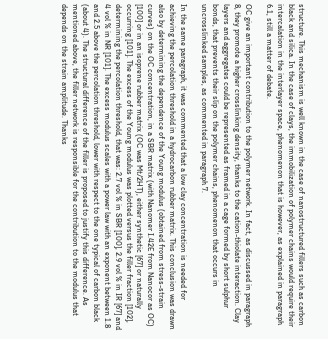structure. This mechanism is well known in the case of nanostructured fillers such as carbon black and silica. In the case of clays, the immobilization of polymer chains would require their intercalation in the interlayer space, phenomenon that is however, as explained in paragraph 6.1, still a matter of debate.

OC give an important contribution to the polymer network. In fact, as discussed in paragraph 8, they promote a higher crosslinking density, thanks to the cation-thiolate interaction. Clay layers and aggregates could be represented as framed in a cage formed by short sulphur bonds, that prevents their slip on the polymer chains, phenomenon that occurs in uncrosslinked samples, as commented in paragraph 7.

In the same paragraph, it was commented that a low clay concentration is needed for achieving the percolation threshold in a hydrocarbon rubber matrix. This conclusion was drawn also by determining the dependence of the Young modulus (obtained from stress-strain curves) on the OC concentration, in a SBR matrix (with Nanomer I.42E from Nanocor as OC) [100] or in an isoprene rubber matrix (OC was Mt/2HT), either synthetic [67] or naturally occurring [101]. The excess of the Young modulus was plotted versus the filler fraction [102], determining the percolation threshold, that was: 2.7 vol % in SBR [100], 2.9 vol % in IR [67] and 4 vol % in NR [101]. The excess modulus scales with a power law with an exponent between 1.8 and 2.5 above the percolation threshold, lower with respect to the one typical of carbon black (about 4). The structural difference of the filler is proposed to justify this difference. As mentioned above, the filler network is responsible for the contribution to the modulus that depends on the strain amplitude. Thanks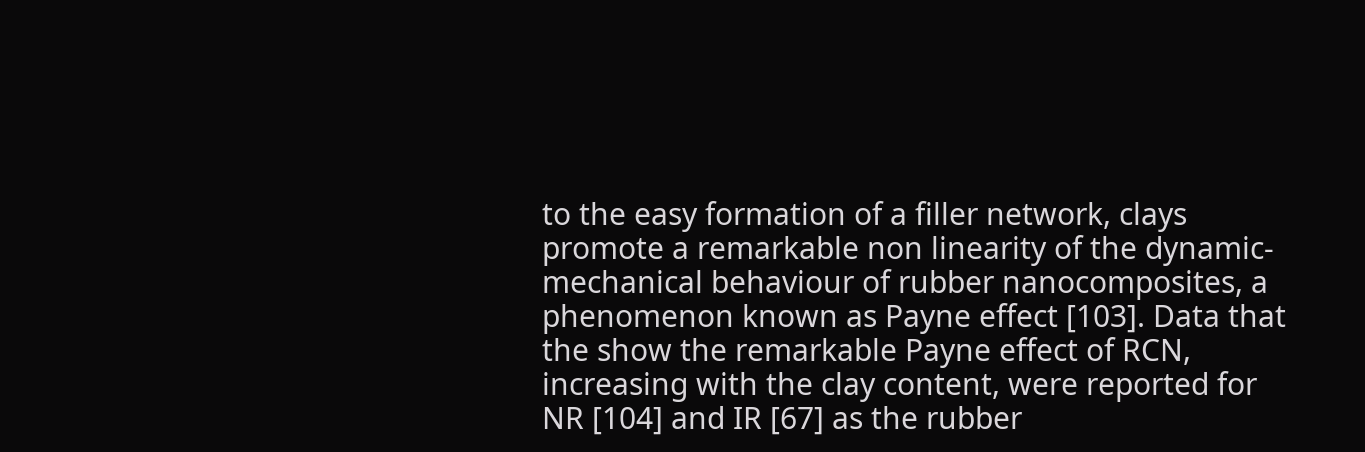to the easy formation of a filler network, clays promote a remarkable non linearity of the dynamic-mechanical behaviour of rubber nanocomposites, a phenomenon known as Payne effect [103]. Data that the show the remarkable Payne effect of RCN, increasing with the clay content, were reported for NR [104] and IR [67] as the rubber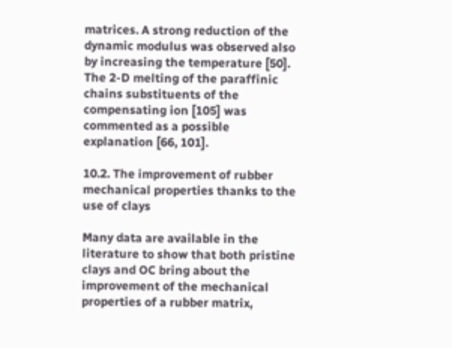matrices. A strong reduction of the dynamic modulus was observed also by increasing the temperature [50]. The 2-D melting of the paraffinic chains substituents of the compensating ion [105] was commented as a possible explanation [66, 101].

10.2. The improvement of rubber mechanical properties thanks to the use of clays

Many data are available in the literature to show that both pristine clays and OC bring about the improvement of the mechanical properties of a rubber matrix,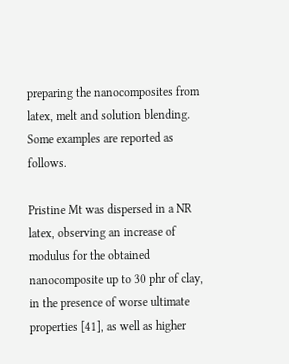preparing the nanocomposites from latex, melt and solution blending. Some examples are reported as follows.

Pristine Mt was dispersed in a NR latex, observing an increase of modulus for the obtained nanocomposite up to 30 phr of clay, in the presence of worse ultimate properties [41], as well as higher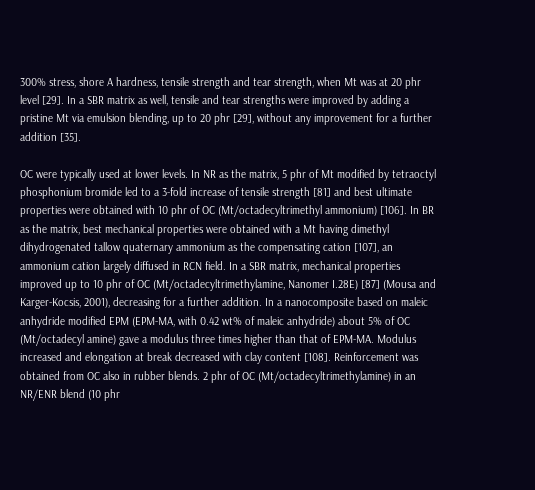300% stress, shore A hardness, tensile strength and tear strength, when Mt was at 20 phr level [29]. In a SBR matrix as well, tensile and tear strengths were improved by adding a pristine Mt via emulsion blending, up to 20 phr [29], without any improvement for a further addition [35].

OC were typically used at lower levels. In NR as the matrix, 5 phr of Mt modified by tetraoctyl phosphonium bromide led to a 3-fold increase of tensile strength [81] and best ultimate properties were obtained with 10 phr of OC (Mt/octadecyltrimethyl ammonium) [106]. In BR as the matrix, best mechanical properties were obtained with a Mt having dimethyl dihydrogenated tallow quaternary ammonium as the compensating cation [107], an ammonium cation largely diffused in RCN field. In a SBR matrix, mechanical properties improved up to 10 phr of OC (Mt/octadecyltrimethylamine, Nanomer I.28E) [87] (Mousa and Karger-Kocsis, 2001), decreasing for a further addition. In a nanocomposite based on maleic anhydride modified EPM (EPM-MA, with 0.42 wt% of maleic anhydride) about 5% of OC (Mt/octadecyl amine) gave a modulus three times higher than that of EPM-MA. Modulus increased and elongation at break decreased with clay content [108]. Reinforcement was obtained from OC also in rubber blends. 2 phr of OC (Mt/octadecyltrimethylamine) in an NR/ENR blend (10 phr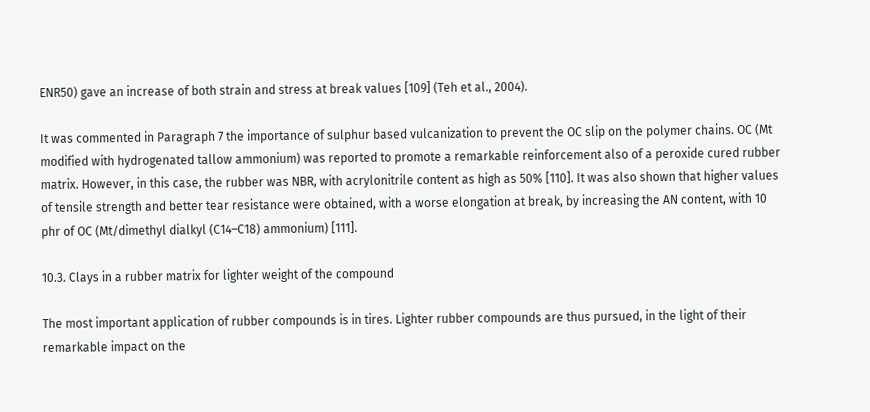ENR50) gave an increase of both strain and stress at break values [109] (Teh et al., 2004).

It was commented in Paragraph 7 the importance of sulphur based vulcanization to prevent the OC slip on the polymer chains. OC (Mt modified with hydrogenated tallow ammonium) was reported to promote a remarkable reinforcement also of a peroxide cured rubber matrix. However, in this case, the rubber was NBR, with acrylonitrile content as high as 50% [110]. It was also shown that higher values of tensile strength and better tear resistance were obtained, with a worse elongation at break, by increasing the AN content, with 10 phr of OC (Mt/dimethyl dialkyl (C14–C18) ammonium) [111].

10.3. Clays in a rubber matrix for lighter weight of the compound

The most important application of rubber compounds is in tires. Lighter rubber compounds are thus pursued, in the light of their remarkable impact on the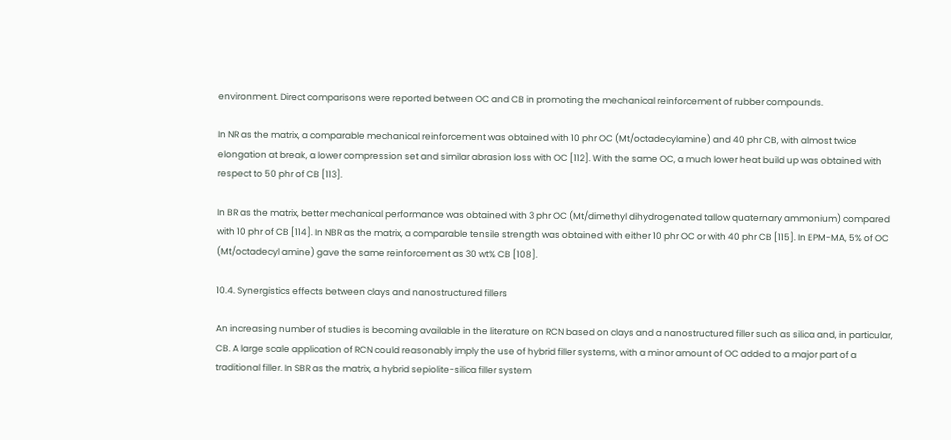environment. Direct comparisons were reported between OC and CB in promoting the mechanical reinforcement of rubber compounds.

In NR as the matrix, a comparable mechanical reinforcement was obtained with 10 phr OC (Mt/octadecylamine) and 40 phr CB, with almost twice elongation at break, a lower compression set and similar abrasion loss with OC [112]. With the same OC, a much lower heat build up was obtained with respect to 50 phr of CB [113].

In BR as the matrix, better mechanical performance was obtained with 3 phr OC (Mt/dimethyl dihydrogenated tallow quaternary ammonium) compared with 10 phr of CB [114]. In NBR as the matrix, a comparable tensile strength was obtained with either 10 phr OC or with 40 phr CB [115]. In EPM-MA, 5% of OC (Mt/octadecyl amine) gave the same reinforcement as 30 wt% CB [108].

10.4. Synergistics effects between clays and nanostructured fillers

An increasing number of studies is becoming available in the literature on RCN based on clays and a nanostructured filler such as silica and, in particular, CB. A large scale application of RCN could reasonably imply the use of hybrid filler systems, with a minor amount of OC added to a major part of a traditional filler. In SBR as the matrix, a hybrid sepiolite-silica filler system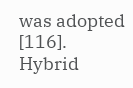was adopted [116]. Hybrid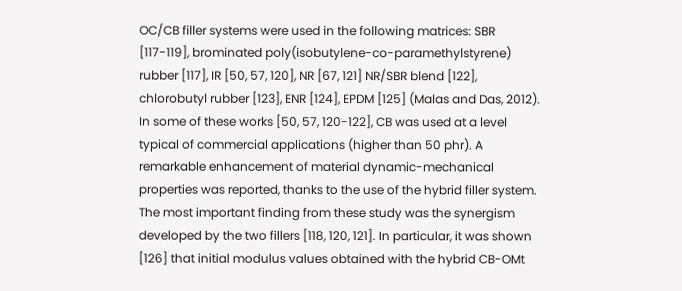OC/CB filler systems were used in the following matrices: SBR [117-119], brominated poly(isobutylene-co-paramethylstyrene) rubber [117], IR [50, 57, 120], NR [67, 121] NR/SBR blend [122], chlorobutyl rubber [123], ENR [124], EPDM [125] (Malas and Das, 2012). In some of these works [50, 57, 120-122], CB was used at a level typical of commercial applications (higher than 50 phr). A remarkable enhancement of material dynamic-mechanical properties was reported, thanks to the use of the hybrid filler system. The most important finding from these study was the synergism developed by the two fillers [118, 120, 121]. In particular, it was shown [126] that initial modulus values obtained with the hybrid CB-OMt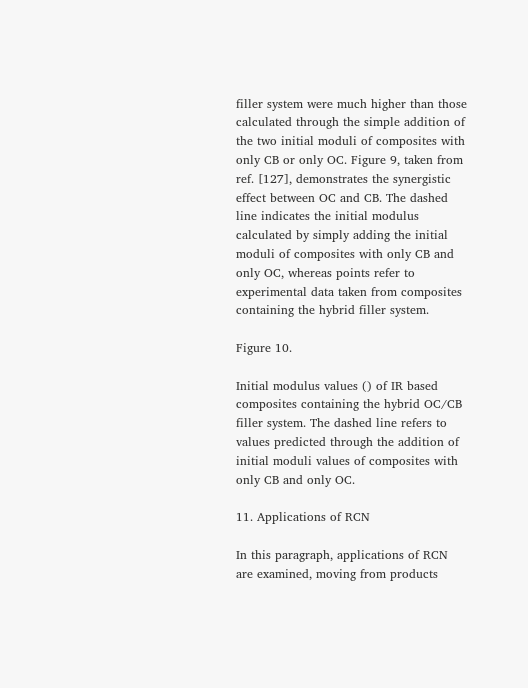filler system were much higher than those calculated through the simple addition of the two initial moduli of composites with only CB or only OC. Figure 9, taken from ref. [127], demonstrates the synergistic effect between OC and CB. The dashed line indicates the initial modulus calculated by simply adding the initial moduli of composites with only CB and only OC, whereas points refer to experimental data taken from composites containing the hybrid filler system.

Figure 10.

Initial modulus values () of IR based composites containing the hybrid OC/CB filler system. The dashed line refers to values predicted through the addition of initial moduli values of composites with only CB and only OC.

11. Applications of RCN

In this paragraph, applications of RCN are examined, moving from products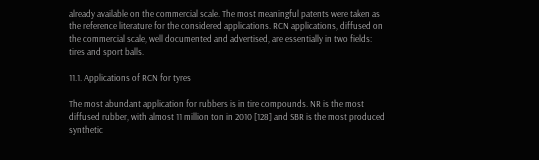already available on the commercial scale. The most meaningful patents were taken as the reference literature for the considered applications. RCN applications, diffused on the commercial scale, well documented and advertised, are essentially in two fields: tires and sport balls.

11.1. Applications of RCN for tyres

The most abundant application for rubbers is in tire compounds. NR is the most diffused rubber, with almost 11 million ton in 2010 [128] and SBR is the most produced synthetic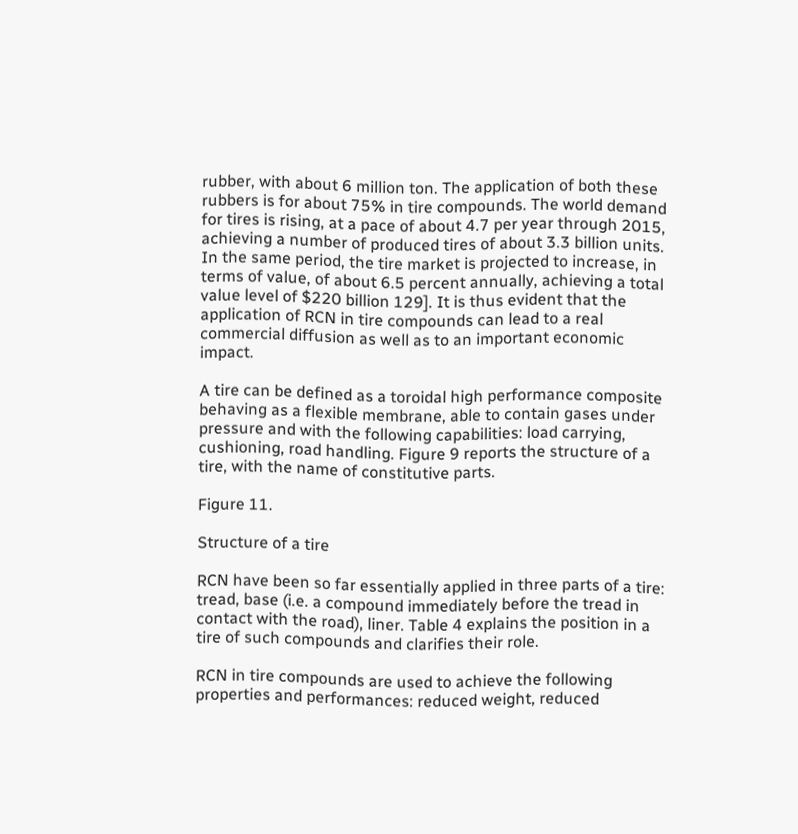rubber, with about 6 million ton. The application of both these rubbers is for about 75% in tire compounds. The world demand for tires is rising, at a pace of about 4.7 per year through 2015, achieving a number of produced tires of about 3.3 billion units. In the same period, the tire market is projected to increase, in terms of value, of about 6.5 percent annually, achieving a total value level of $220 billion 129]. It is thus evident that the application of RCN in tire compounds can lead to a real commercial diffusion as well as to an important economic impact.

A tire can be defined as a toroidal high performance composite behaving as a flexible membrane, able to contain gases under pressure and with the following capabilities: load carrying, cushioning, road handling. Figure 9 reports the structure of a tire, with the name of constitutive parts.

Figure 11.

Structure of a tire

RCN have been so far essentially applied in three parts of a tire: tread, base (i.e. a compound immediately before the tread in contact with the road), liner. Table 4 explains the position in a tire of such compounds and clarifies their role.

RCN in tire compounds are used to achieve the following properties and performances: reduced weight, reduced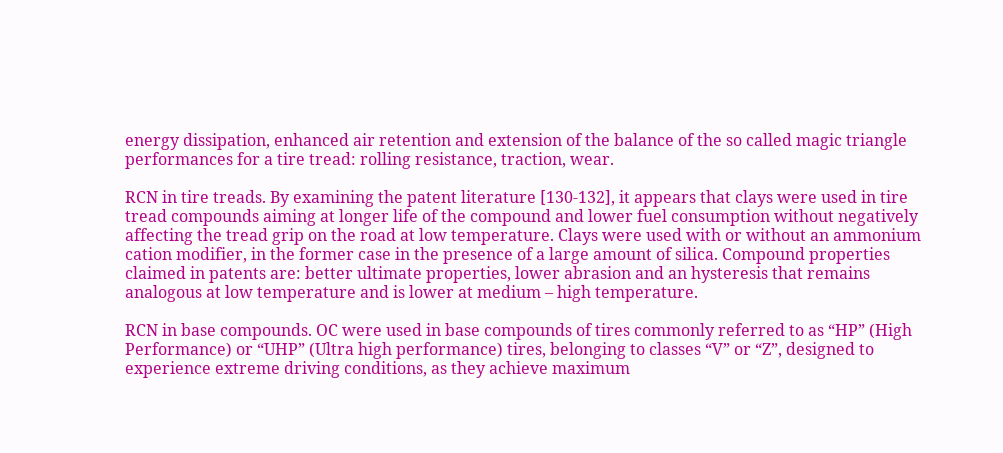energy dissipation, enhanced air retention and extension of the balance of the so called magic triangle performances for a tire tread: rolling resistance, traction, wear.

RCN in tire treads. By examining the patent literature [130-132], it appears that clays were used in tire tread compounds aiming at longer life of the compound and lower fuel consumption without negatively affecting the tread grip on the road at low temperature. Clays were used with or without an ammonium cation modifier, in the former case in the presence of a large amount of silica. Compound properties claimed in patents are: better ultimate properties, lower abrasion and an hysteresis that remains analogous at low temperature and is lower at medium – high temperature.

RCN in base compounds. OC were used in base compounds of tires commonly referred to as “HP” (High Performance) or “UHP” (Ultra high performance) tires, belonging to classes “V” or “Z”, designed to experience extreme driving conditions, as they achieve maximum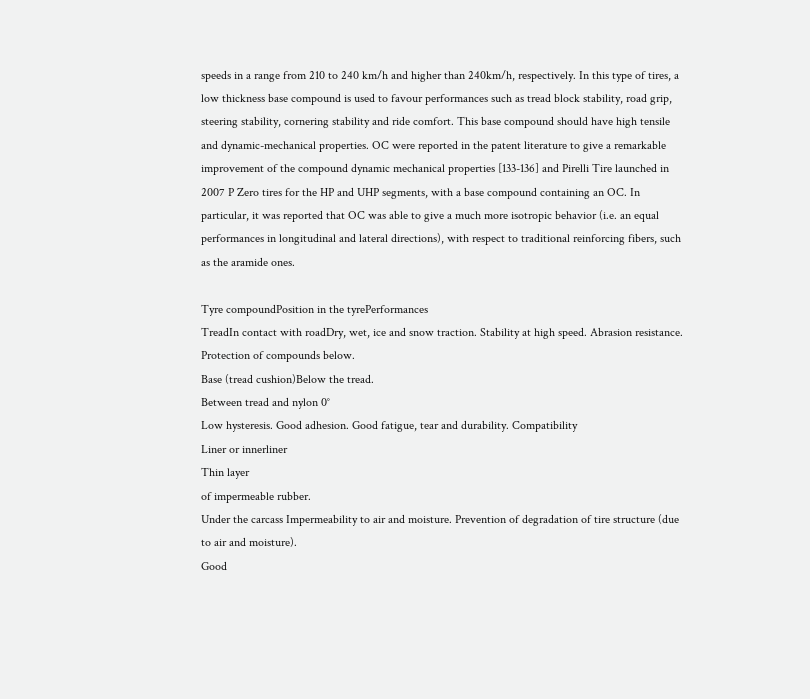speeds in a range from 210 to 240 km/h and higher than 240km/h, respectively. In this type of tires, a low thickness base compound is used to favour performances such as tread block stability, road grip, steering stability, cornering stability and ride comfort. This base compound should have high tensile and dynamic-mechanical properties. OC were reported in the patent literature to give a remarkable improvement of the compound dynamic mechanical properties [133-136] and Pirelli Tire launched in 2007 P Zero tires for the HP and UHP segments, with a base compound containing an OC. In particular, it was reported that OC was able to give a much more isotropic behavior (i.e. an equal performances in longitudinal and lateral directions), with respect to traditional reinforcing fibers, such as the aramide ones.

Tyre compoundPosition in the tyrePerformances
TreadIn contact with roadDry, wet, ice and snow traction. Stability at high speed. Abrasion resistance. Protection of compounds below.
Base (tread cushion)Below the tread.
Between tread and nylon 0°
Low hysteresis. Good adhesion. Good fatigue, tear and durability. Compatibility
Liner or innerliner
Thin layer
of impermeable rubber.
Under the carcass Impermeability to air and moisture. Prevention of degradation of tire structure (due to air and moisture).
Good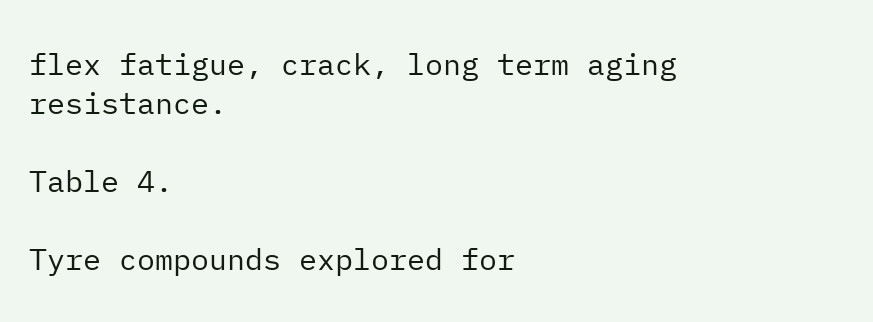flex fatigue, crack, long term aging resistance.

Table 4.

Tyre compounds explored for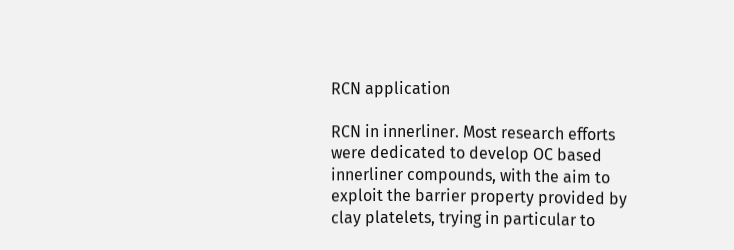RCN application

RCN in innerliner. Most research efforts were dedicated to develop OC based innerliner compounds, with the aim to exploit the barrier property provided by clay platelets, trying in particular to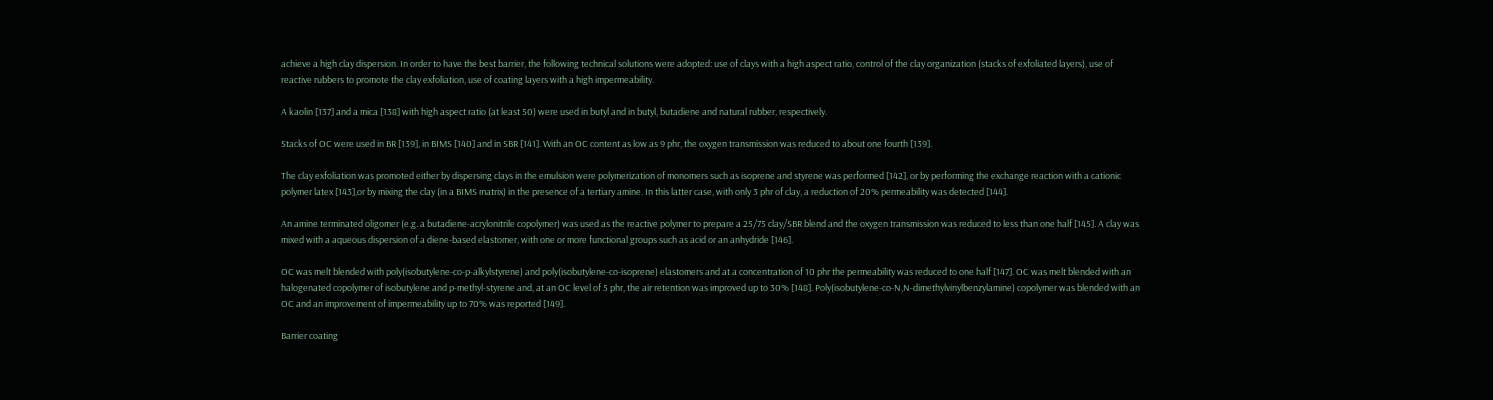achieve a high clay dispersion. In order to have the best barrier, the following technical solutions were adopted: use of clays with a high aspect ratio, control of the clay organization (stacks of exfoliated layers), use of reactive rubbers to promote the clay exfoliation, use of coating layers with a high impermeability.

A kaolin [137] and a mica [138] with high aspect ratio (at least 50) were used in butyl and in butyl, butadiene and natural rubber, respectively.

Stacks of OC were used in BR [139], in BIMS [140] and in SBR [141]. With an OC content as low as 9 phr, the oxygen transmission was reduced to about one fourth [139].

The clay exfoliation was promoted either by dispersing clays in the emulsion were polymerization of monomers such as isoprene and styrene was performed [142], or by performing the exchange reaction with a cationic polymer latex [143],or by mixing the clay (in a BIMS matrix) in the presence of a tertiary amine. In this latter case, with only 3 phr of clay, a reduction of 20% permeability was detected [144].

An amine terminated oligomer (e.g. a butadiene-acrylonitrile copolymer) was used as the reactive polymer to prepare a 25/75 clay/SBR blend and the oxygen transmission was reduced to less than one half [145]. A clay was mixed with a aqueous dispersion of a diene-based elastomer, with one or more functional groups such as acid or an anhydride [146].

OC was melt blended with poly(isobutylene-co-p-alkylstyrene) and poly(isobutylene-co-isoprene) elastomers and at a concentration of 10 phr the permeability was reduced to one half [147]. OC was melt blended with an halogenated copolymer of isobutylene and p-methyl-styrene and, at an OC level of 5 phr, the air retention was improved up to 30% [148]. Poly(isobutylene-co-N,N-dimethylvinylbenzylamine) copolymer was blended with an OC and an improvement of impermeability up to 70% was reported [149].

Barrier coating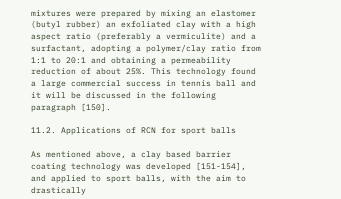mixtures were prepared by mixing an elastomer (butyl rubber) an exfoliated clay with a high aspect ratio (preferably a vermiculite) and a surfactant, adopting a polymer/clay ratio from 1:1 to 20:1 and obtaining a permeability reduction of about 25%. This technology found a large commercial success in tennis ball and it will be discussed in the following paragraph [150].

11.2. Applications of RCN for sport balls

As mentioned above, a clay based barrier coating technology was developed [151-154], and applied to sport balls, with the aim to drastically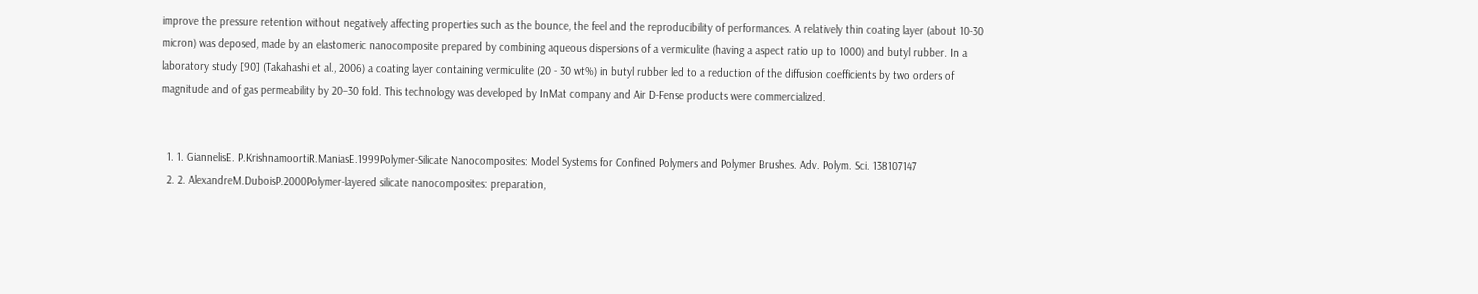improve the pressure retention without negatively affecting properties such as the bounce, the feel and the reproducibility of performances. A relatively thin coating layer (about 10-30 micron) was deposed, made by an elastomeric nanocomposite prepared by combining aqueous dispersions of a vermiculite (having a aspect ratio up to 1000) and butyl rubber. In a laboratory study [90] (Takahashi et al., 2006) a coating layer containing vermiculite (20 - 30 wt%) in butyl rubber led to a reduction of the diffusion coefficients by two orders of magnitude and of gas permeability by 20–30 fold. This technology was developed by InMat company and Air D-Fense products were commercialized.


  1. 1. GiannelisE. P.KrishnamoortiR.ManiasE.1999Polymer-Silicate Nanocomposites: Model Systems for Confined Polymers and Polymer Brushes. Adv. Polym. Sci. 138107147
  2. 2. AlexandreM.DuboisP.2000Polymer-layered silicate nanocomposites: preparation,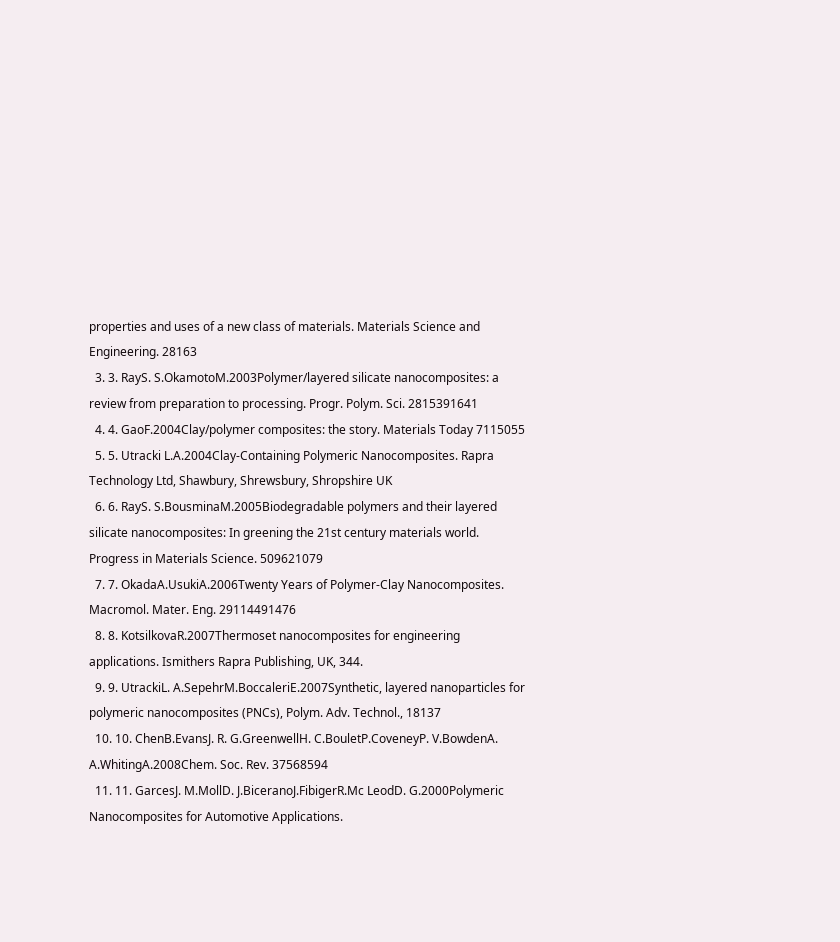properties and uses of a new class of materials. Materials Science and Engineering. 28163
  3. 3. RayS. S.OkamotoM.2003Polymer/layered silicate nanocomposites: a review from preparation to processing. Progr. Polym. Sci. 2815391641
  4. 4. GaoF.2004Clay/polymer composites: the story. Materials Today 7115055
  5. 5. Utracki L.A.2004Clay-Containing Polymeric Nanocomposites. Rapra Technology Ltd, Shawbury, Shrewsbury, Shropshire UK
  6. 6. RayS. S.BousminaM.2005Biodegradable polymers and their layered silicate nanocomposites: In greening the 21st century materials world. Progress in Materials Science. 509621079
  7. 7. OkadaA.UsukiA.2006Twenty Years of Polymer-Clay Nanocomposites. Macromol. Mater. Eng. 29114491476
  8. 8. KotsilkovaR.2007Thermoset nanocomposites for engineering applications. Ismithers Rapra Publishing, UK, 344.
  9. 9. UtrackiL. A.SepehrM.BoccaleriE.2007Synthetic, layered nanoparticles for polymeric nanocomposites (PNCs), Polym. Adv. Technol., 18137
  10. 10. ChenB.EvansJ. R. G.GreenwellH. C.BouletP.CoveneyP. V.BowdenA. A.WhitingA.2008Chem. Soc. Rev. 37568594
  11. 11. GarcesJ. M.MollD. J.BiceranoJ.FibigerR.Mc LeodD. G.2000Polymeric Nanocomposites for Automotive Applications.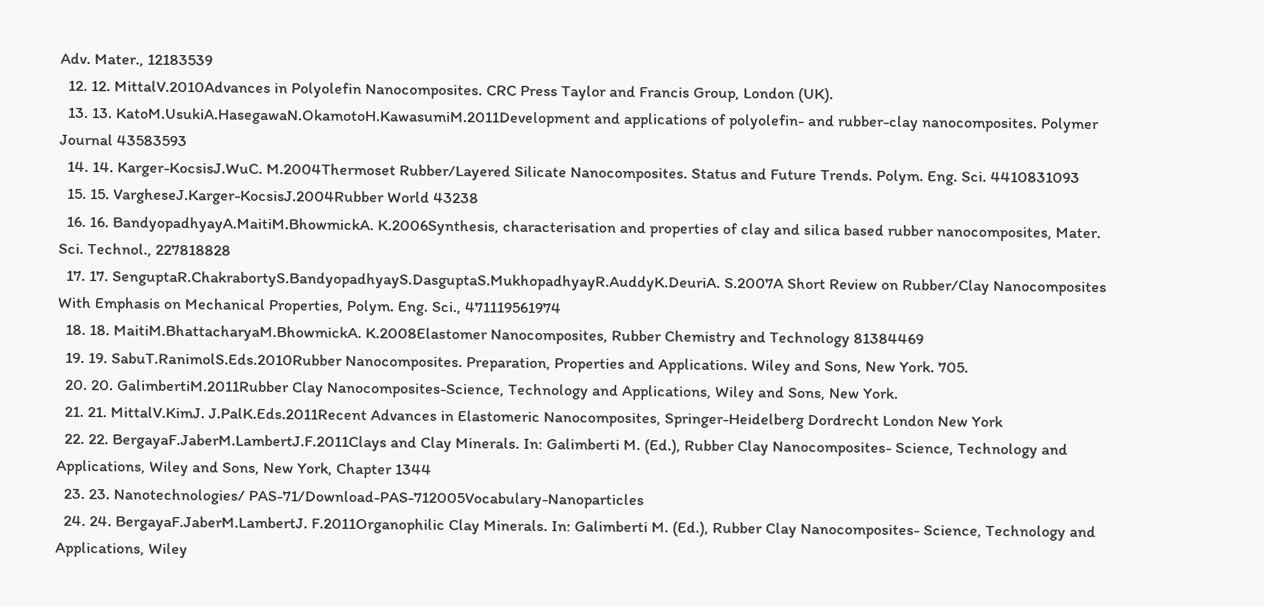Adv. Mater., 12183539
  12. 12. MittalV.2010Advances in Polyolefin Nanocomposites. CRC Press Taylor and Francis Group, London (UK).
  13. 13. KatoM.UsukiA.HasegawaN.OkamotoH.KawasumiM.2011Development and applications of polyolefin- and rubber-clay nanocomposites. Polymer Journal 43583593
  14. 14. Karger-KocsisJ.WuC. M.2004Thermoset Rubber/Layered Silicate Nanocomposites. Status and Future Trends. Polym. Eng. Sci. 4410831093
  15. 15. VargheseJ.Karger-KocsisJ.2004Rubber World 43238
  16. 16. BandyopadhyayA.MaitiM.BhowmickA. K.2006Synthesis, characterisation and properties of clay and silica based rubber nanocomposites, Mater. Sci. Technol., 227818828
  17. 17. SenguptaR.ChakrabortyS.BandyopadhyayS.DasguptaS.MukhopadhyayR.AuddyK.DeuriA. S.2007A Short Review on Rubber/Clay Nanocomposites With Emphasis on Mechanical Properties, Polym. Eng. Sci., 471119561974
  18. 18. MaitiM.BhattacharyaM.BhowmickA. K.2008Elastomer Nanocomposites, Rubber Chemistry and Technology 81384469
  19. 19. SabuT.RanimolS.Eds.2010Rubber Nanocomposites. Preparation, Properties and Applications. Wiley and Sons, New York. 705.
  20. 20. GalimbertiM.2011Rubber Clay Nanocomposites-Science, Technology and Applications, Wiley and Sons, New York.
  21. 21. MittalV.KimJ. J.PalK.Eds.2011Recent Advances in Elastomeric Nanocomposites, Springer-Heidelberg Dordrecht London New York
  22. 22. BergayaF.JaberM.LambertJ.F.2011Clays and Clay Minerals. In: Galimberti M. (Ed.), Rubber Clay Nanocomposites- Science, Technology and Applications, Wiley and Sons, New York, Chapter 1344
  23. 23. Nanotechnologies/ PAS-71/Download-PAS-712005Vocabulary-Nanoparticles
  24. 24. BergayaF.JaberM.LambertJ. F.2011Organophilic Clay Minerals. In: Galimberti M. (Ed.), Rubber Clay Nanocomposites- Science, Technology and Applications, Wiley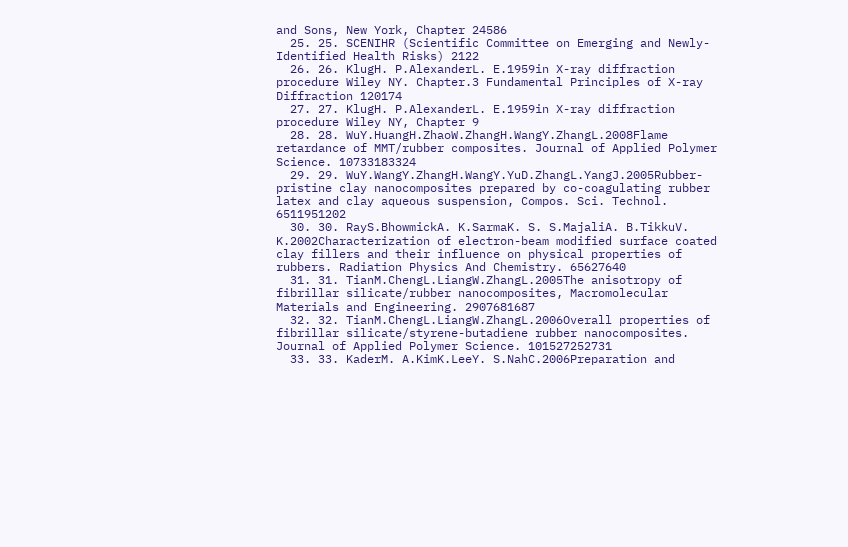and Sons, New York, Chapter 24586
  25. 25. SCENIHR (Scientific Committee on Emerging and Newly-Identified Health Risks) 2122
  26. 26. KlugH. P.AlexanderL. E.1959in X-ray diffraction procedure Wiley NY. Chapter.3 Fundamental Principles of X-ray Diffraction 120174
  27. 27. KlugH. P.AlexanderL. E.1959in X-ray diffraction procedure Wiley NY, Chapter 9
  28. 28. WuY.HuangH.ZhaoW.ZhangH.WangY.ZhangL.2008Flame retardance of MMT/rubber composites. Journal of Applied Polymer Science. 10733183324
  29. 29. WuY.WangY.ZhangH.WangY.YuD.ZhangL.YangJ.2005Rubber-pristine clay nanocomposites prepared by co-coagulating rubber latex and clay aqueous suspension, Compos. Sci. Technol. 6511951202
  30. 30. RayS.BhowmickA. K.SarmaK. S. S.MajaliA. B.TikkuV. K.2002Characterization of electron-beam modified surface coated clay fillers and their influence on physical properties of rubbers. Radiation Physics And Chemistry. 65627640
  31. 31. TianM.ChengL.LiangW.ZhangL.2005The anisotropy of fibrillar silicate/rubber nanocomposites, Macromolecular Materials and Engineering. 2907681687
  32. 32. TianM.ChengL.LiangW.ZhangL.2006Overall properties of fibrillar silicate/styrene-butadiene rubber nanocomposites. Journal of Applied Polymer Science. 101527252731
  33. 33. KaderM. A.KimK.LeeY. S.NahC.2006Preparation and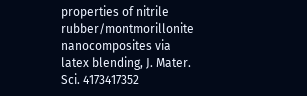properties of nitrile rubber/montmorillonite nanocomposites via latex blending, J. Mater. Sci. 4173417352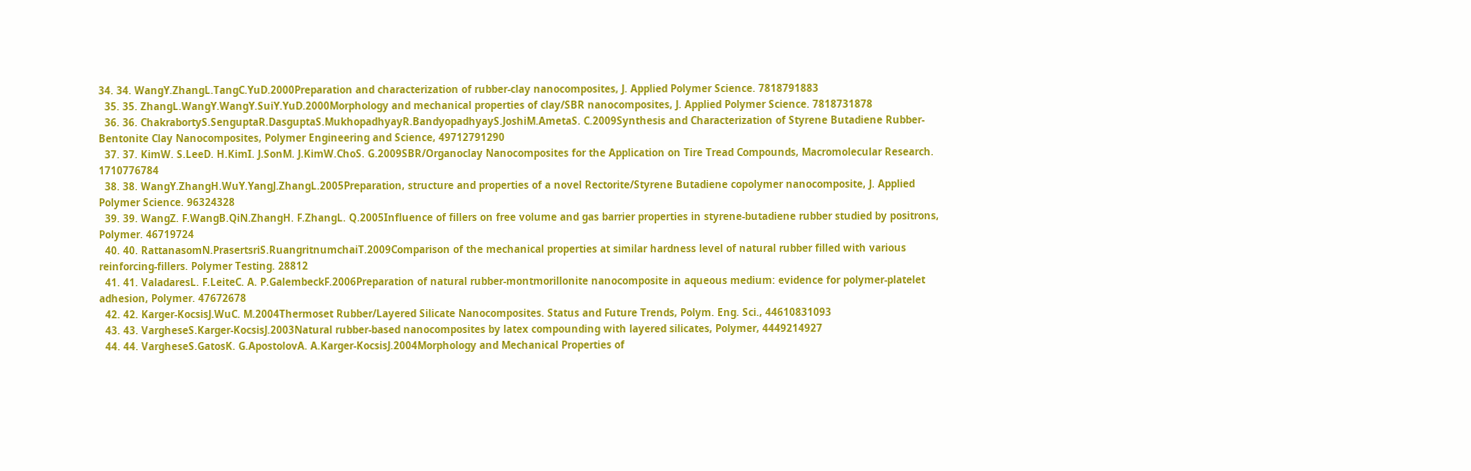34. 34. WangY.ZhangL.TangC.YuD.2000Preparation and characterization of rubber-clay nanocomposites, J. Applied Polymer Science. 7818791883
  35. 35. ZhangL.WangY.WangY.SuiY.YuD.2000Morphology and mechanical properties of clay/SBR nanocomposites, J. Applied Polymer Science. 7818731878
  36. 36. ChakrabortyS.SenguptaR.DasguptaS.MukhopadhyayR.BandyopadhyayS.JoshiM.AmetaS. C.2009Synthesis and Characterization of Styrene Butadiene Rubber-Bentonite Clay Nanocomposites, Polymer Engineering and Science, 49712791290
  37. 37. KimW. S.LeeD. H.KimI. J.SonM. J.KimW.ChoS. G.2009SBR/Organoclay Nanocomposites for the Application on Tire Tread Compounds, Macromolecular Research. 1710776784
  38. 38. WangY.ZhangH.WuY.YangJ.ZhangL.2005Preparation, structure and properties of a novel Rectorite/Styrene Butadiene copolymer nanocomposite, J. Applied Polymer Science. 96324328
  39. 39. WangZ. F.WangB.QiN.ZhangH. F.ZhangL. Q.2005Influence of fillers on free volume and gas barrier properties in styrene-butadiene rubber studied by positrons, Polymer. 46719724
  40. 40. RattanasomN.PrasertsriS.RuangritnumchaiT.2009Comparison of the mechanical properties at similar hardness level of natural rubber filled with various reinforcing-fillers. Polymer Testing. 28812
  41. 41. ValadaresL. F.LeiteC. A. P.GalembeckF.2006Preparation of natural rubber-montmorillonite nanocomposite in aqueous medium: evidence for polymer-platelet adhesion, Polymer. 47672678
  42. 42. Karger-KocsisJ.WuC. M.2004Thermoset Rubber/Layered Silicate Nanocomposites. Status and Future Trends, Polym. Eng. Sci., 44610831093
  43. 43. VargheseS.Karger-KocsisJ.2003Natural rubber-based nanocomposites by latex compounding with layered silicates, Polymer, 4449214927
  44. 44. VargheseS.GatosK. G.ApostolovA. A.Karger-KocsisJ.2004Morphology and Mechanical Properties of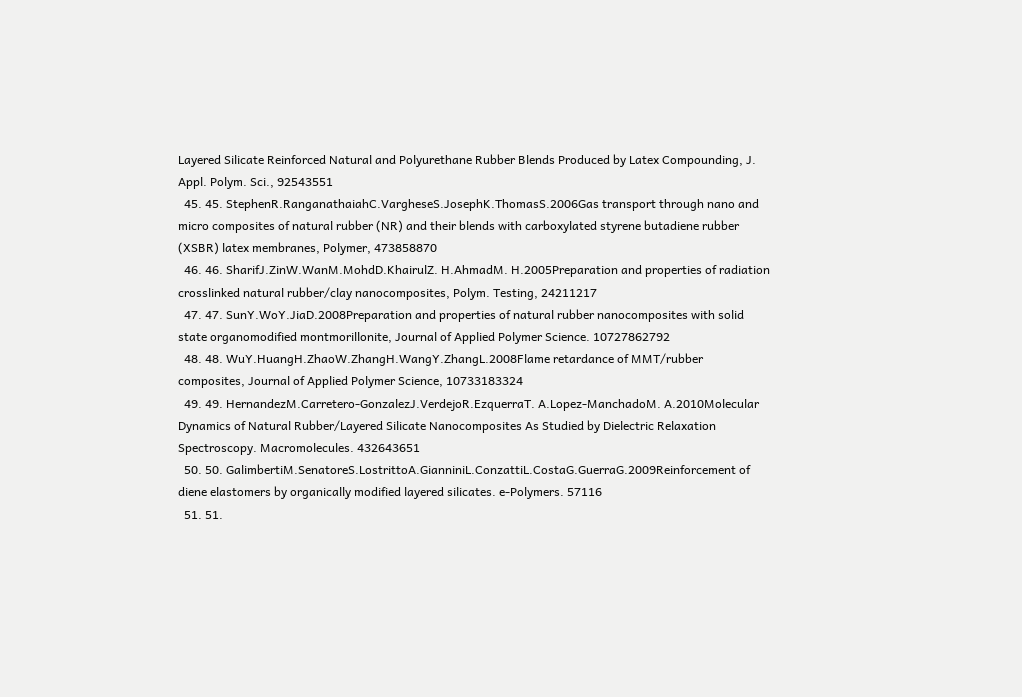Layered Silicate Reinforced Natural and Polyurethane Rubber Blends Produced by Latex Compounding, J. Appl. Polym. Sci., 92543551
  45. 45. StephenR.RanganathaiahC.VargheseS.JosephK.ThomasS.2006Gas transport through nano and micro composites of natural rubber (NR) and their blends with carboxylated styrene butadiene rubber (XSBR) latex membranes, Polymer, 473858870
  46. 46. SharifJ.ZinW.WanM.MohdD.KhairulZ. H.AhmadM. H.2005Preparation and properties of radiation crosslinked natural rubber/clay nanocomposites, Polym. Testing, 24211217
  47. 47. SunY.WoY.JiaD.2008Preparation and properties of natural rubber nanocomposites with solid state organomodified montmorillonite, Journal of Applied Polymer Science. 10727862792
  48. 48. WuY.HuangH.ZhaoW.ZhangH.WangY.ZhangL.2008Flame retardance of MMT/rubber composites, Journal of Applied Polymer Science, 10733183324
  49. 49. HernandezM.Carretero-GonzalezJ.VerdejoR.EzquerraT. A.Lopez-ManchadoM. A.2010Molecular Dynamics of Natural Rubber/Layered Silicate Nanocomposites As Studied by Dielectric Relaxation Spectroscopy. Macromolecules. 432643651
  50. 50. GalimbertiM.SenatoreS.LostrittoA.GianniniL.ConzattiL.CostaG.GuerraG.2009Reinforcement of diene elastomers by organically modified layered silicates. e-Polymers. 57116
  51. 51.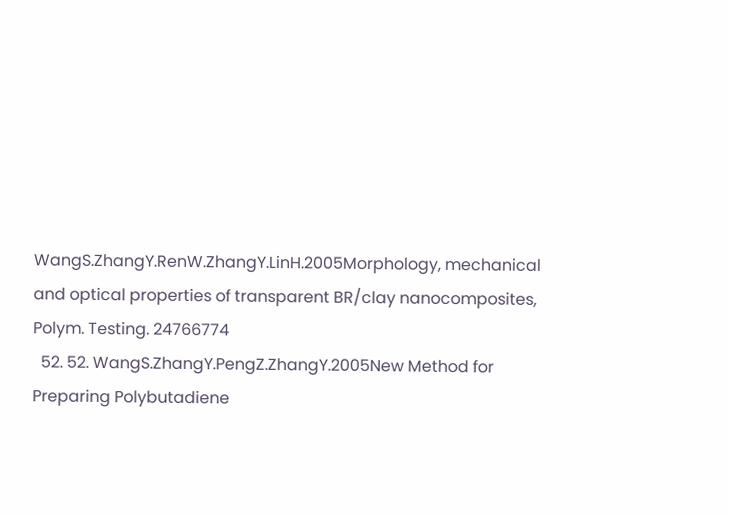WangS.ZhangY.RenW.ZhangY.LinH.2005Morphology, mechanical and optical properties of transparent BR/clay nanocomposites, Polym. Testing. 24766774
  52. 52. WangS.ZhangY.PengZ.ZhangY.2005New Method for Preparing Polybutadiene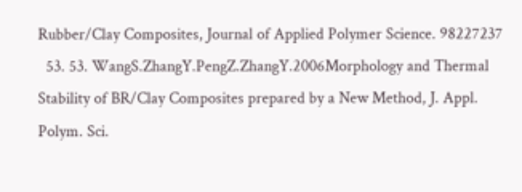Rubber/Clay Composites, Journal of Applied Polymer Science. 98227237
  53. 53. WangS.ZhangY.PengZ.ZhangY.2006Morphology and Thermal Stability of BR/Clay Composites prepared by a New Method, J. Appl. Polym. Sci.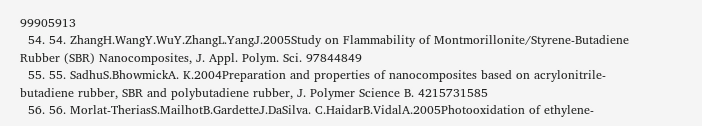99905913
  54. 54. ZhangH.WangY.WuY.ZhangL.YangJ.2005Study on Flammability of Montmorillonite/Styrene-Butadiene Rubber (SBR) Nanocomposites, J. Appl. Polym. Sci. 97844849
  55. 55. SadhuS.BhowmickA. K.2004Preparation and properties of nanocomposites based on acrylonitrile-butadiene rubber, SBR and polybutadiene rubber, J. Polymer Science B. 4215731585
  56. 56. Morlat-TheriasS.MailhotB.GardetteJ.DaSilva. C.HaidarB.VidalA.2005Photooxidation of ethylene-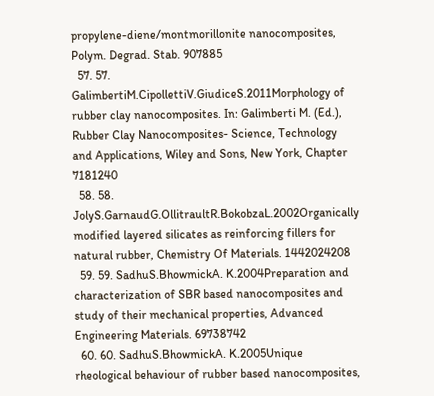propylene-diene/montmorillonite nanocomposites, Polym. Degrad. Stab. 907885
  57. 57. GalimbertiM.CipollettiV.GiudiceS.2011Morphology of rubber clay nanocomposites. In: Galimberti M. (Ed.), Rubber Clay Nanocomposites- Science, Technology and Applications, Wiley and Sons, New York, Chapter 7181240
  58. 58. JolyS.GarnaudG.OllitraultR.BokobzaL.2002Organically modified layered silicates as reinforcing fillers for natural rubber, Chemistry Of Materials. 1442024208
  59. 59. SadhuS.BhowmickA. K.2004Preparation and characterization of SBR based nanocomposites and study of their mechanical properties, Advanced Engineering Materials. 69738742
  60. 60. SadhuS.BhowmickA. K.2005Unique rheological behaviour of rubber based nanocomposites,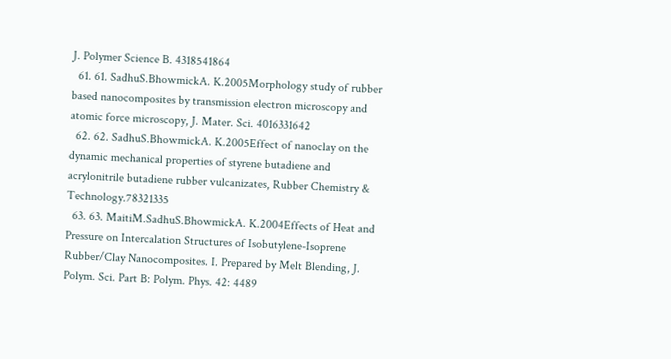J. Polymer Science B. 4318541864
  61. 61. SadhuS.BhowmickA. K.2005Morphology study of rubber based nanocomposites by transmission electron microscopy and atomic force microscopy, J. Mater. Sci. 4016331642
  62. 62. SadhuS.BhowmickA. K.2005Effect of nanoclay on the dynamic mechanical properties of styrene butadiene and acrylonitrile butadiene rubber vulcanizates, Rubber Chemistry & Technology.78321335
  63. 63. MaitiM.SadhuS.BhowmickA. K.2004Effects of Heat and Pressure on Intercalation Structures of Isobutylene-Isoprene Rubber/Clay Nanocomposites. I. Prepared by Melt Blending, J. Polym. Sci. Part B: Polym. Phys. 42: 4489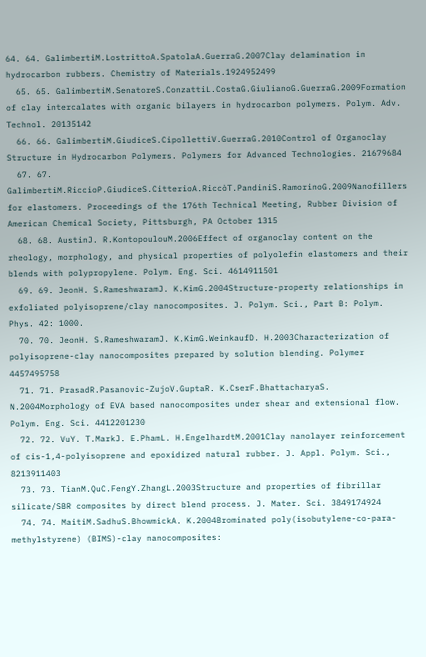64. 64. GalimbertiM.LostrittoA.SpatolaA.GuerraG.2007Clay delamination in hydrocarbon rubbers. Chemistry of Materials.1924952499
  65. 65. GalimbertiM.SenatoreS.ConzattiL.CostaG.GiulianoG.GuerraG.2009Formation of clay intercalates with organic bilayers in hydrocarbon polymers. Polym. Adv. Technol. 20135142
  66. 66. GalimbertiM.GiudiceS.CipollettiV.GuerraG.2010Control of Organoclay Structure in Hydrocarbon Polymers. Polymers for Advanced Technologies. 21679684
  67. 67. GalimbertiM.RiccioP.GiudiceS.CitterioA.RiccòT.PandiniS.RamorinoG.2009Nanofillers for elastomers. Proceedings of the 176th Technical Meeting, Rubber Division of American Chemical Society, Pittsburgh, PA October 1315
  68. 68. AustinJ. R.KontopoulouM.2006Effect of organoclay content on the rheology, morphology, and physical properties of polyolefin elastomers and their blends with polypropylene. Polym. Eng. Sci. 4614911501
  69. 69. JeonH. S.RameshwaramJ. K.KimG.2004Structure-property relationships in exfoliated polyisoprene/clay nanocomposites. J. Polym. Sci., Part B: Polym. Phys. 42: 1000.
  70. 70. JeonH. S.RameshwaramJ. K.KimG.WeinkaufD. H.2003Characterization of polyisoprene-clay nanocomposites prepared by solution blending. Polymer 4457495758
  71. 71. PrasadR.Pasanovic-ZujoV.GuptaR. K.CserF.BhattacharyaS. N.2004Morphology of EVA based nanocomposites under shear and extensional flow. Polym. Eng. Sci. 4412201230
  72. 72. VuY. T.MarkJ. E.PhamL. H.EngelhardtM.2001Clay nanolayer reinforcement of cis-1,4-polyisoprene and epoxidized natural rubber. J. Appl. Polym. Sci., 8213911403
  73. 73. TianM.QuC.FengY.ZhangL.2003Structure and properties of fibrillar silicate/SBR composites by direct blend process. J. Mater. Sci. 3849174924
  74. 74. MaitiM.SadhuS.BhowmickA. K.2004Brominated poly(isobutylene-co-para-methylstyrene) (BIMS)-clay nanocomposites: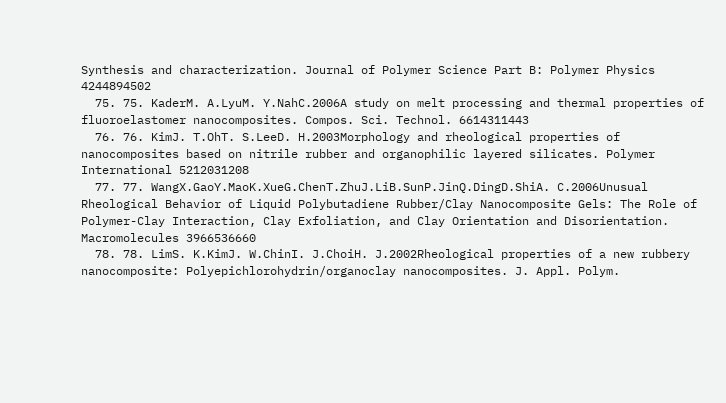Synthesis and characterization. Journal of Polymer Science Part B: Polymer Physics 4244894502
  75. 75. KaderM. A.LyuM. Y.NahC.2006A study on melt processing and thermal properties of fluoroelastomer nanocomposites. Compos. Sci. Technol. 6614311443
  76. 76. KimJ. T.OhT. S.LeeD. H.2003Morphology and rheological properties of nanocomposites based on nitrile rubber and organophilic layered silicates. Polymer International 5212031208
  77. 77. WangX.GaoY.MaoK.XueG.ChenT.ZhuJ.LiB.SunP.JinQ.DingD.ShiA. C.2006Unusual Rheological Behavior of Liquid Polybutadiene Rubber/Clay Nanocomposite Gels: The Role of Polymer-Clay Interaction, Clay Exfoliation, and Clay Orientation and Disorientation. Macromolecules 3966536660
  78. 78. LimS. K.KimJ. W.ChinI. J.ChoiH. J.2002Rheological properties of a new rubbery nanocomposite: Polyepichlorohydrin/organoclay nanocomposites. J. Appl. Polym.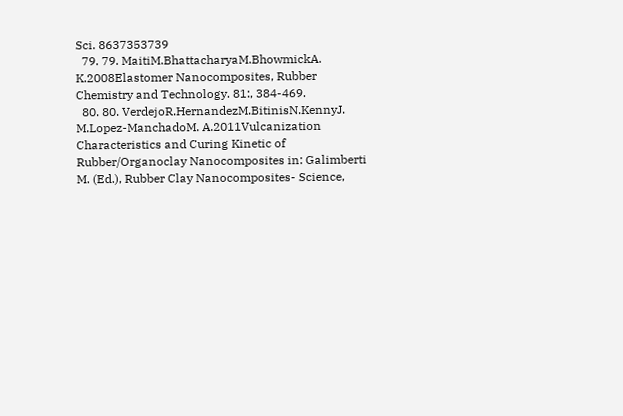Sci. 8637353739
  79. 79. MaitiM.BhattacharyaM.BhowmickA. K.2008Elastomer Nanocomposites, Rubber Chemistry and Technology. 81:, 384-469.
  80. 80. VerdejoR.HernandezM.BitinisN.KennyJ. M.Lopez-ManchadoM. A.2011Vulcanization Characteristics and Curing Kinetic of Rubber/Organoclay Nanocomposites in: Galimberti M. (Ed.), Rubber Clay Nanocomposites- Science,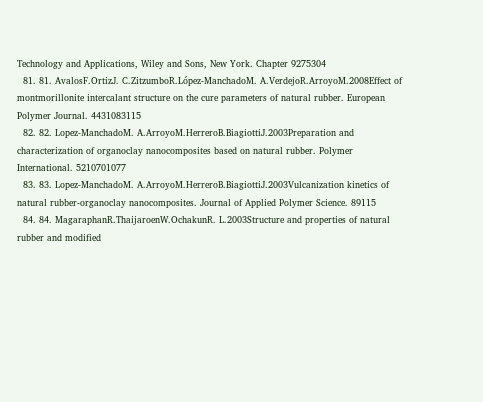Technology and Applications, Wiley and Sons, New York. Chapter 9275304
  81. 81. AvalosF.OrtizJ. C.ZitzumboR.López-ManchadoM. A.VerdejoR.ArroyoM.2008Effect of montmorillonite intercalant structure on the cure parameters of natural rubber. European Polymer Journal. 4431083115
  82. 82. Lopez-ManchadoM. A.ArroyoM.HerreroB.BiagiottiJ.2003Preparation and characterization of organoclay nanocomposites based on natural rubber. Polymer International. 5210701077
  83. 83. Lopez-ManchadoM. A.ArroyoM.HerreroB.BiagiottiJ.2003Vulcanization kinetics of natural rubber-organoclay nanocomposites. Journal of Applied Polymer Science. 89115
  84. 84. MagaraphanR.ThaijaroenW.OchakunR. L.2003Structure and properties of natural rubber and modified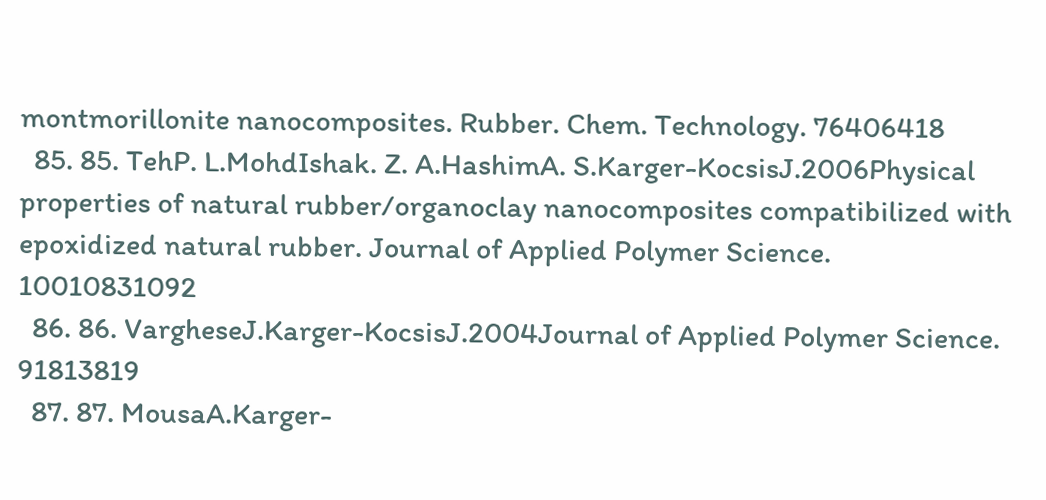montmorillonite nanocomposites. Rubber. Chem. Technology. 76406418
  85. 85. TehP. L.MohdIshak. Z. A.HashimA. S.Karger-KocsisJ.2006Physical properties of natural rubber/organoclay nanocomposites compatibilized with epoxidized natural rubber. Journal of Applied Polymer Science. 10010831092
  86. 86. VargheseJ.Karger-KocsisJ.2004Journal of Applied Polymer Science. 91813819
  87. 87. MousaA.Karger-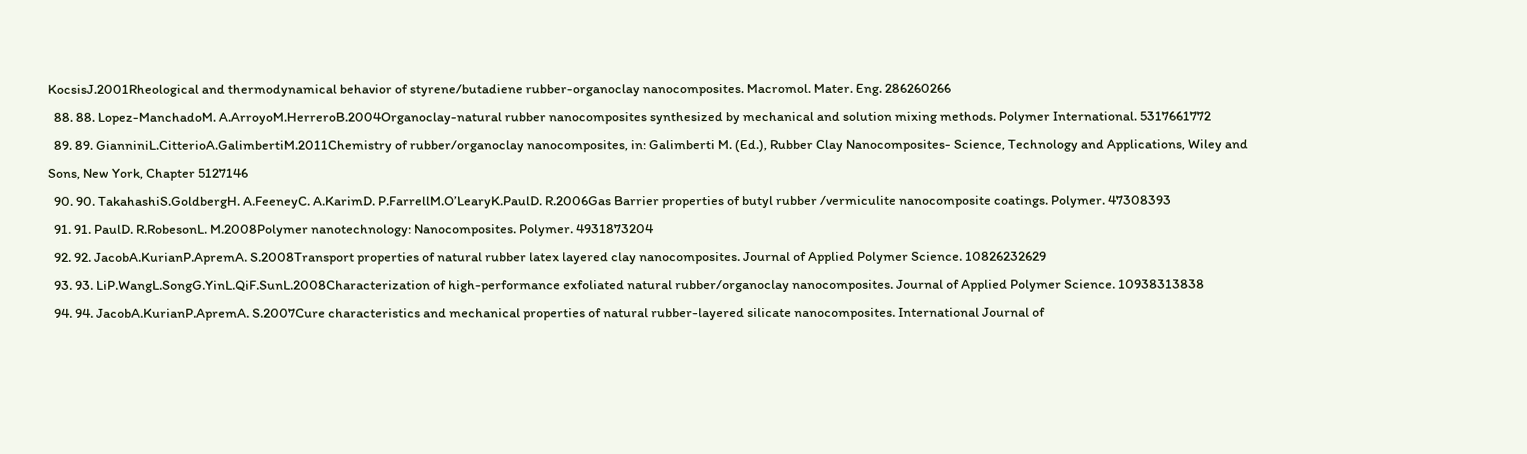KocsisJ.2001Rheological and thermodynamical behavior of styrene/butadiene rubber-organoclay nanocomposites. Macromol. Mater. Eng. 286260266
  88. 88. Lopez-ManchadoM. A.ArroyoM.HerreroB.2004Organoclay-natural rubber nanocomposites synthesized by mechanical and solution mixing methods. Polymer International. 5317661772
  89. 89. GianniniL.CitterioA.GalimbertiM.2011Chemistry of rubber/organoclay nanocomposites, in: Galimberti M. (Ed.), Rubber Clay Nanocomposites- Science, Technology and Applications, Wiley and Sons, New York, Chapter 5127146
  90. 90. TakahashiS.GoldbergH. A.FeeneyC. A.KarimD. P.FarrellM.O’LearyK.PaulD. R.2006Gas Barrier properties of butyl rubber /vermiculite nanocomposite coatings. Polymer. 47308393
  91. 91. PaulD. R.RobesonL. M.2008Polymer nanotechnology: Nanocomposites. Polymer. 4931873204
  92. 92. JacobA.KurianP.ApremA. S.2008Transport properties of natural rubber latex layered clay nanocomposites. Journal of Applied Polymer Science. 10826232629
  93. 93. LiP.WangL.SongG.YinL.QiF.SunL.2008Characterization of high-performance exfoliated natural rubber/organoclay nanocomposites. Journal of Applied Polymer Science. 10938313838
  94. 94. JacobA.KurianP.ApremA. S.2007Cure characteristics and mechanical properties of natural rubber-layered silicate nanocomposites. International Journal of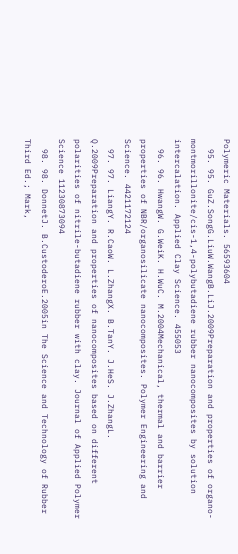Polymeric Materials. 56593604
  95. 95. GuZ.SongG.LiuW.WangB.LiJ.2009Preparation and properties of organo-montmorillonite/cis-1,4-polybutadiene rubber nanocomposites by solution intercalation. Applied Clay Science. 455053
  96. 96. HwangW. G.WeiK. H.WuC. M.2004Mechanical, thermal and barrier properties of NBR/organosilicate nanocomposites. Polymer Engineering and Science. 4421172124
  97. 97. LiangY. R.CaoW. L.ZhangX. B.TanY. J.HeS. J.ZhangL. Q.2009Preparation and properties of nanocomposites based on different polarities of nitrile-butadiene rubber with clay. Journal of Applied Polymer Science 11230873094
  98. 98. DonnetJ. B.CustoderoE.2005in The Science and Technology of Rubber Third Ed.; Mark,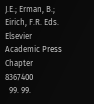J.E.; Erman, B.; Eirich, F.R. Eds. Elsevier Academic Press Chapter 8367400
  99. 99.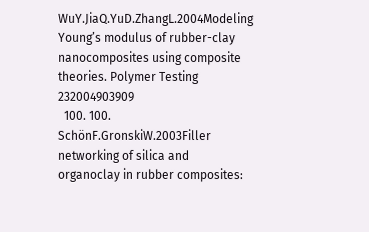WuY.JiaQ.YuD.ZhangL.2004Modeling Young’s modulus of rubber-clay nanocomposites using composite theories. Polymer Testing 232004903909
  100. 100. SchönF.GronskiW.2003Filler networking of silica and organoclay in rubber composites: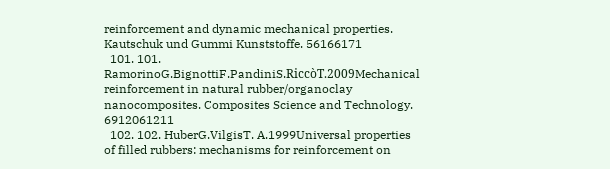reinforcement and dynamic mechanical properties. Kautschuk und Gummi Kunststoffe. 56166171
  101. 101. RamorinoG.BignottiF.PandiniS.RiccòT.2009Mechanical reinforcement in natural rubber/organoclay nanocomposites. Composites Science and Technology. 6912061211
  102. 102. HuberG.VilgisT. A.1999Universal properties of filled rubbers: mechanisms for reinforcement on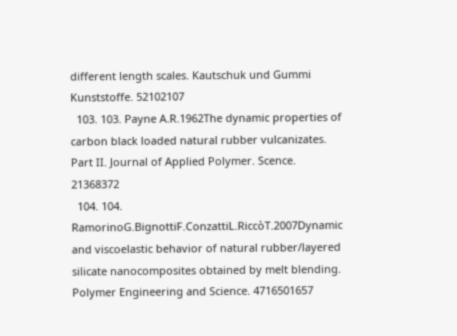different length scales. Kautschuk und Gummi Kunststoffe. 52102107
  103. 103. Payne A.R.1962The dynamic properties of carbon black loaded natural rubber vulcanizates. Part II. Journal of Applied Polymer. Scence. 21368372
  104. 104. RamorinoG.BignottiF.ConzattiL.RiccòT.2007Dynamic and viscoelastic behavior of natural rubber/layered silicate nanocomposites obtained by melt blending. Polymer Engineering and Science. 4716501657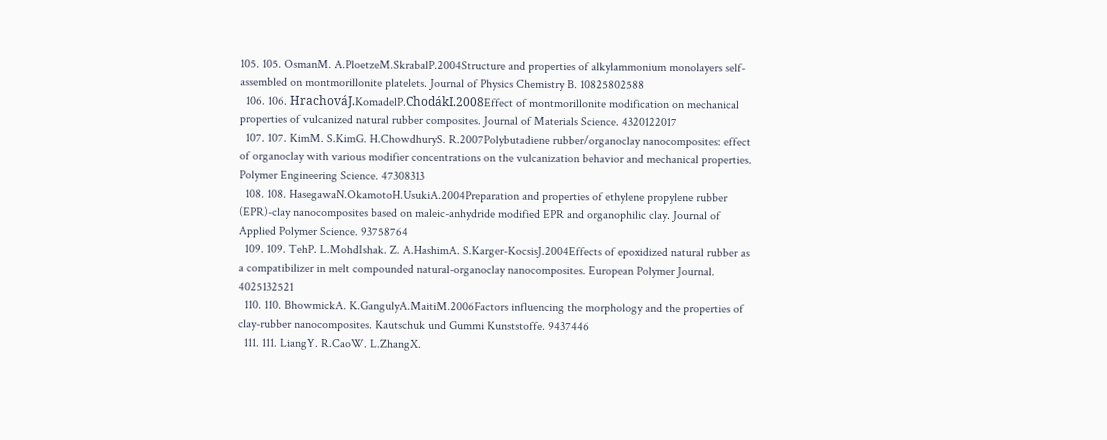105. 105. OsmanM. A.PloetzeM.SkrabalP.2004Structure and properties of alkylammonium monolayers self-assembled on montmorillonite platelets. Journal of Physics Chemistry B. 10825802588
  106. 106. HrachováJ.KomadelP.ChodákI.2008Effect of montmorillonite modification on mechanical properties of vulcanized natural rubber composites. Journal of Materials Science. 4320122017
  107. 107. KimM. S.KimG. H.ChowdhuryS. R.2007Polybutadiene rubber/organoclay nanocomposites: effect of organoclay with various modifier concentrations on the vulcanization behavior and mechanical properties. Polymer Engineering Science. 47308313
  108. 108. HasegawaN.OkamotoH.UsukiA.2004Preparation and properties of ethylene propylene rubber (EPR)-clay nanocomposites based on maleic-anhydride modified EPR and organophilic clay. Journal of Applied Polymer Science. 93758764
  109. 109. TehP. L.MohdIshak. Z. A.HashimA. S.Karger-KocsisJ.2004Effects of epoxidized natural rubber as a compatibilizer in melt compounded natural-organoclay nanocomposites. European Polymer Journal. 4025132521
  110. 110. BhowmickA. K.GangulyA.MaitiM.2006Factors influencing the morphology and the properties of clay-rubber nanocomposites. Kautschuk und Gummi Kunststoffe. 9437446
  111. 111. LiangY. R.CaoW. L.ZhangX.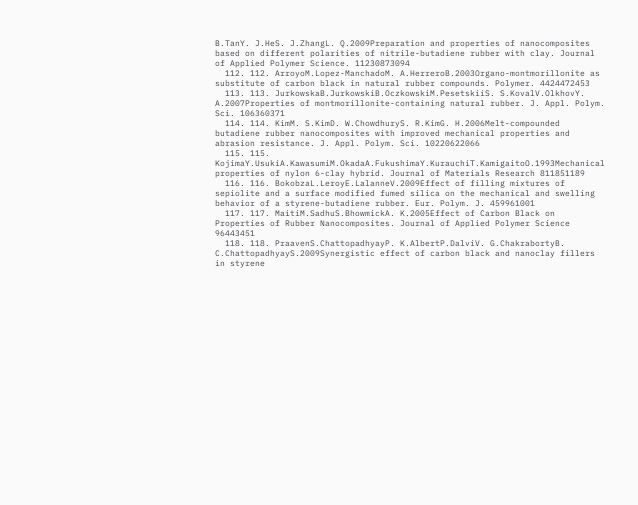B.TanY. J.HeS. J.ZhangL. Q.2009Preparation and properties of nanocomposites based on different polarities of nitrile-butadiene rubber with clay. Journal of Applied Polymer Science. 11230873094
  112. 112. ArroyoM.Lopez-ManchadoM. A.HerreroB.2003Organo-montmorillonite as substitute of carbon black in natural rubber compounds. Polymer. 4424472453
  113. 113. JurkowskaB.JurkowskiB.OczkowskiM.PesetskiiS. S.KovalV.OlkhovY. A.2007Properties of montmorillonite-containing natural rubber. J. Appl. Polym. Sci. 106360371
  114. 114. KimM. S.KimD. W.ChowdhuryS. R.KimG. H.2006Melt-compounded butadiene rubber nanocomposites with improved mechanical properties and abrasion resistance. J. Appl. Polym. Sci. 10220622066
  115. 115. KojimaY.UsukiA.KawasumiM.OkadaA.FukushimaY.KurauchiT.KamigaitoO.1993Mechanical properties of nylon 6-clay hybrid. Journal of Materials Research 811851189
  116. 116. BokobzaL.LeroyE.LalanneV.2009Effect of filling mixtures of sepiolite and a surface modified fumed silica on the mechanical and swelling behavior of a styrene-butadiene rubber. Eur. Polym. J. 459961001
  117. 117. MaitiM.SadhuS.BhowmickA. K.2005Effect of Carbon Black on Properties of Rubber Nanocomposites. Journal of Applied Polymer Science 96443451
  118. 118. PraavenS.ChattopadhyayP. K.AlbertP.DalviV. G.ChakrabortyB. C.ChattopadhyayS.2009Synergistic effect of carbon black and nanoclay fillers in styrene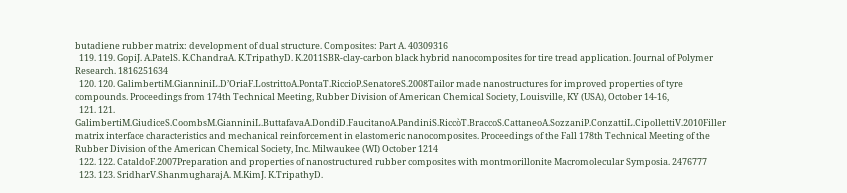butadiene rubber matrix: development of dual structure. Composites: Part A. 40309316
  119. 119. GopiJ. A.PatelS. K.ChandraA. K.TripathyD. K.2011SBR-clay-carbon black hybrid nanocomposites for tire tread application. Journal of Polymer Research. 1816251634
  120. 120. GalimbertiM.GianniniL.D’OriaF.LostrittoA.PontaT.RiccioP.SenatoreS.2008Tailor made nanostructures for improved properties of tyre compounds. Proceedings from 174th Technical Meeting, Rubber Division of American Chemical Society, Louisville, KY (USA), October 14-16,
  121. 121. GalimbertiM.GiudiceS.CoombsM.GianniniL.ButtafavaA.DondiD.FaucitanoA.PandiniS.RiccòT.BraccoS.CattaneoA.SozzaniP.ConzattiL.CipollettiV.2010Filler matrix interface characteristics and mechanical reinforcement in elastomeric nanocomposites. Proceedings of the Fall 178th Technical Meeting of the Rubber Division of the American Chemical Society, Inc. Milwaukee (WI) October 1214
  122. 122. CataldoF.2007Preparation and properties of nanostructured rubber composites with montmorillonite Macromolecular Symposia. 2476777
  123. 123. SridharV.ShanmugharajA. M.KimJ. K.TripathyD.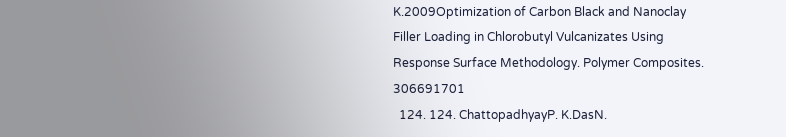K.2009Optimization of Carbon Black and Nanoclay Filler Loading in Chlorobutyl Vulcanizates Using Response Surface Methodology. Polymer Composites. 306691701
  124. 124. ChattopadhyayP. K.DasN.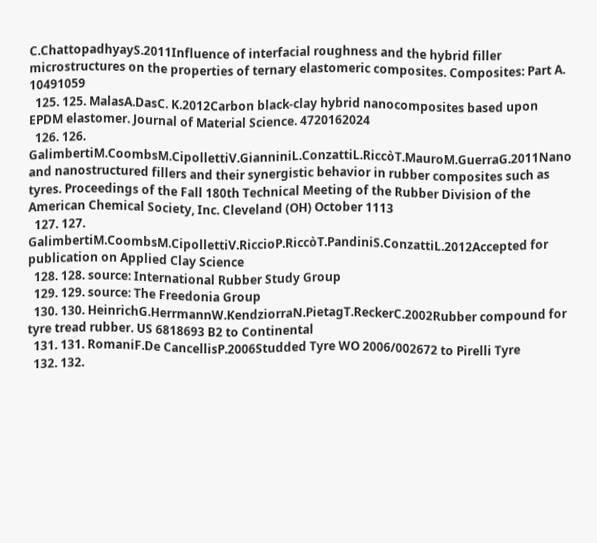C.ChattopadhyayS.2011Influence of interfacial roughness and the hybrid filler microstructures on the properties of ternary elastomeric composites. Composites: Part A. 10491059
  125. 125. MalasA.DasC. K.2012Carbon black-clay hybrid nanocomposites based upon EPDM elastomer. Journal of Material Science. 4720162024
  126. 126. GalimbertiM.CoombsM.CipollettiV.GianniniL.ConzattiL.RiccòT.MauroM.GuerraG.2011Nano and nanostructured fillers and their synergistic behavior in rubber composites such as tyres. Proceedings of the Fall 180th Technical Meeting of the Rubber Division of the American Chemical Society, Inc. Cleveland (OH) October 1113
  127. 127. GalimbertiM.CoombsM.CipollettiV.RiccioP.RiccòT.PandiniS.ConzattiL.2012Accepted for publication on Applied Clay Science
  128. 128. source: International Rubber Study Group
  129. 129. source: The Freedonia Group
  130. 130. HeinrichG.HerrmannW.KendziorraN.PietagT.ReckerC.2002Rubber compound for tyre tread rubber. US 6818693 B2 to Continental
  131. 131. RomaniF.De CancellisP.2006Studded Tyre WO 2006/002672 to Pirelli Tyre
  132. 132.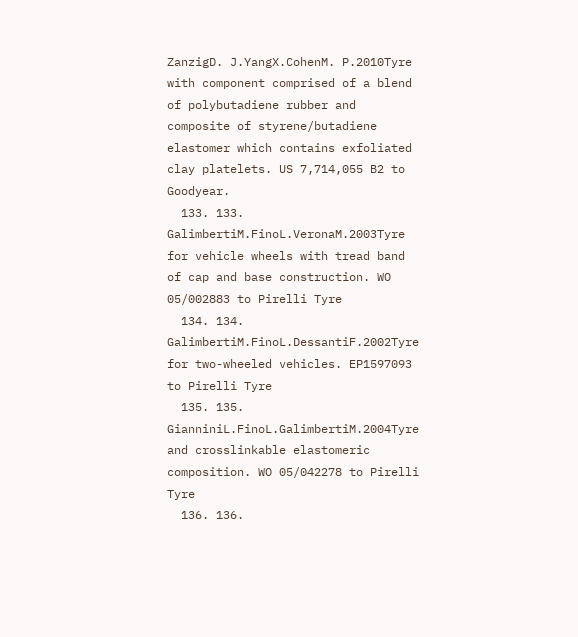ZanzigD. J.YangX.CohenM. P.2010Tyre with component comprised of a blend of polybutadiene rubber and composite of styrene/butadiene elastomer which contains exfoliated clay platelets. US 7,714,055 B2 to Goodyear.
  133. 133. GalimbertiM.FinoL.VeronaM.2003Tyre for vehicle wheels with tread band of cap and base construction. WO 05/002883 to Pirelli Tyre
  134. 134. GalimbertiM.FinoL.DessantiF.2002Tyre for two-wheeled vehicles. EP1597093 to Pirelli Tyre
  135. 135. GianniniL.FinoL.GalimbertiM.2004Tyre and crosslinkable elastomeric composition. WO 05/042278 to Pirelli Tyre
  136. 136.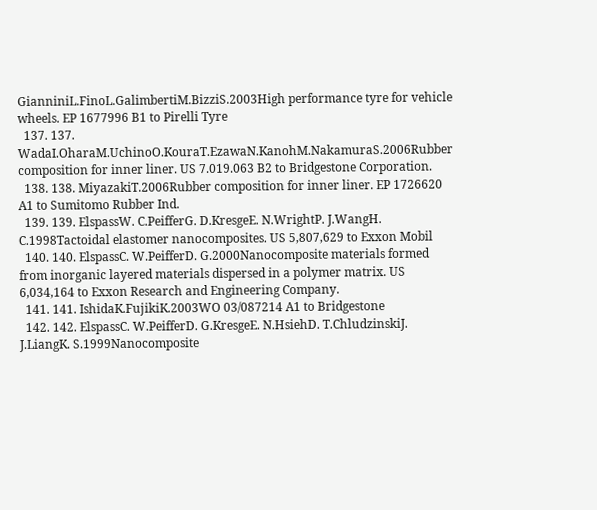GianniniL.FinoL.GalimbertiM.BizziS.2003High performance tyre for vehicle wheels. EP 1677996 B1 to Pirelli Tyre
  137. 137. WadaI.OharaM.UchinoO.KouraT.EzawaN.KanohM.NakamuraS.2006Rubber composition for inner liner. US 7.019.063 B2 to Bridgestone Corporation.
  138. 138. MiyazakiT.2006Rubber composition for inner liner. EP 1726620 A1 to Sumitomo Rubber Ind.
  139. 139. ElspassW. C.PeifferG. D.KresgeE. N.WrightP. J.WangH. C.1998Tactoidal elastomer nanocomposites. US 5,807,629 to Exxon Mobil
  140. 140. ElspassC. W.PeifferD. G.2000Nanocomposite materials formed from inorganic layered materials dispersed in a polymer matrix. US 6,034,164 to Exxon Research and Engineering Company.
  141. 141. IshidaK.FujikiK.2003WO 03/087214 A1 to Bridgestone
  142. 142. ElspassC. W.PeifferD. G.KresgeE. N.HsiehD. T.ChludzinskiJ. J.LiangK. S.1999Nanocomposite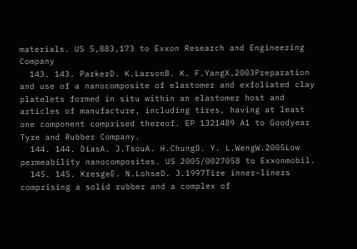materials. US 5,883,173 to Exxon Research and Engineering Company
  143. 143. ParkerD. K.LarsonB. K. F.YangX.2003Preparation and use of a nanocomposite of elastomer and exfoliated clay platelets formed in situ within an elastomer host and articles of manufacture, including tires, having at least one component comprised thereof. EP 1321489 A1 to Goodyear Tyre and Rubber Company.
  144. 144. DiasA. J.TsouA. H.ChungD. Y. L.WengW.2005Low permeability nanocomposites. US 2005/0027058 to Exxonmobil.
  145. 145. KresgeE. N.LohseD. J.1997Tire inner-liners comprising a solid rubber and a complex of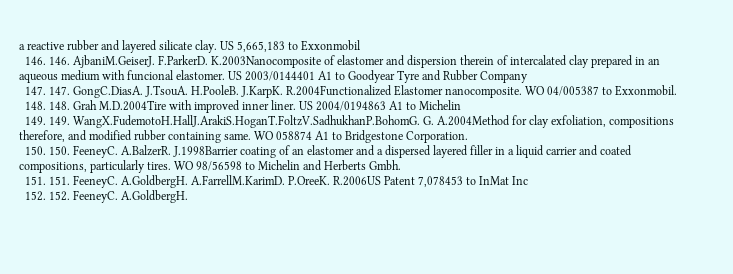a reactive rubber and layered silicate clay. US 5,665,183 to Exxonmobil
  146. 146. AjbaniM.GeiserJ. F.ParkerD. K.2003Nanocomposite of elastomer and dispersion therein of intercalated clay prepared in an aqueous medium with funcional elastomer. US 2003/0144401 A1 to Goodyear Tyre and Rubber Company
  147. 147. GongC.DiasA. J.TsouA. H.PooleB. J.KarpK. R.2004Functionalized Elastomer nanocomposite. WO 04/005387 to Exxonmobil.
  148. 148. Grah M.D.2004Tire with improved inner liner. US 2004/0194863 A1 to Michelin
  149. 149. WangX.FudemotoH.HallJ.ArakiS.HoganT.FoltzV.SadhukhanP.BohomG. G. A.2004Method for clay exfoliation, compositions therefore, and modified rubber containing same. WO 058874 A1 to Bridgestone Corporation.
  150. 150. FeeneyC. A.BalzerR. J.1998Barrier coating of an elastomer and a dispersed layered filler in a liquid carrier and coated compositions, particularly tires. WO 98/56598 to Michelin and Herberts Gmbh.
  151. 151. FeeneyC. A.GoldbergH. A.FarrellM.KarimD. P.OreeK. R.2006US Patent 7,078453 to InMat Inc
  152. 152. FeeneyC. A.GoldbergH.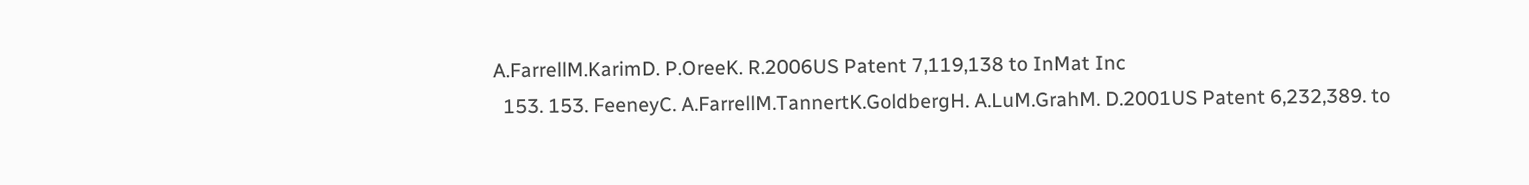A.FarrellM.KarimD. P.OreeK. R.2006US Patent 7,119,138 to InMat Inc
  153. 153. FeeneyC. A.FarrellM.TannertK.GoldbergH. A.LuM.GrahM. D.2001US Patent 6,232,389. to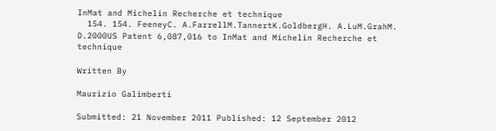InMat and Michelin Recherche et technique
  154. 154. FeeneyC. A.FarrellM.TannertK.GoldbergH. A.LuM.GrahM. D.2000US Patent 6,087,016 to InMat and Michelin Recherche et technique

Written By

Maurizio Galimberti

Submitted: 21 November 2011 Published: 12 September 2012